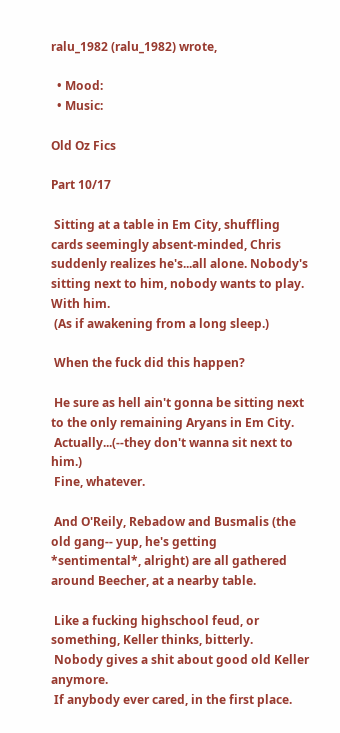ralu_1982 (ralu_1982) wrote,

  • Mood:
  • Music:

Old Oz Fics

Part 10/17

 Sitting at a table in Em City, shuffling cards seemingly absent-minded, Chris suddenly realizes he's...all alone. Nobody's sitting next to him, nobody wants to play. With him.
 (As if awakening from a long sleep.)

 When the fuck did this happen?

 He sure as hell ain't gonna be sitting next to the only remaining Aryans in Em City.
 Actually...(--they don't wanna sit next to him.)
 Fine, whatever.

 And O'Reily, Rebadow and Busmalis (the old gang-- yup, he's getting *sentimental*, alright) are all gathered around Beecher, at a nearby table.

 Like a fucking highschool feud, or something, Keller thinks, bitterly.
 Nobody gives a shit about good old Keller anymore.
 If anybody ever cared, in the first place.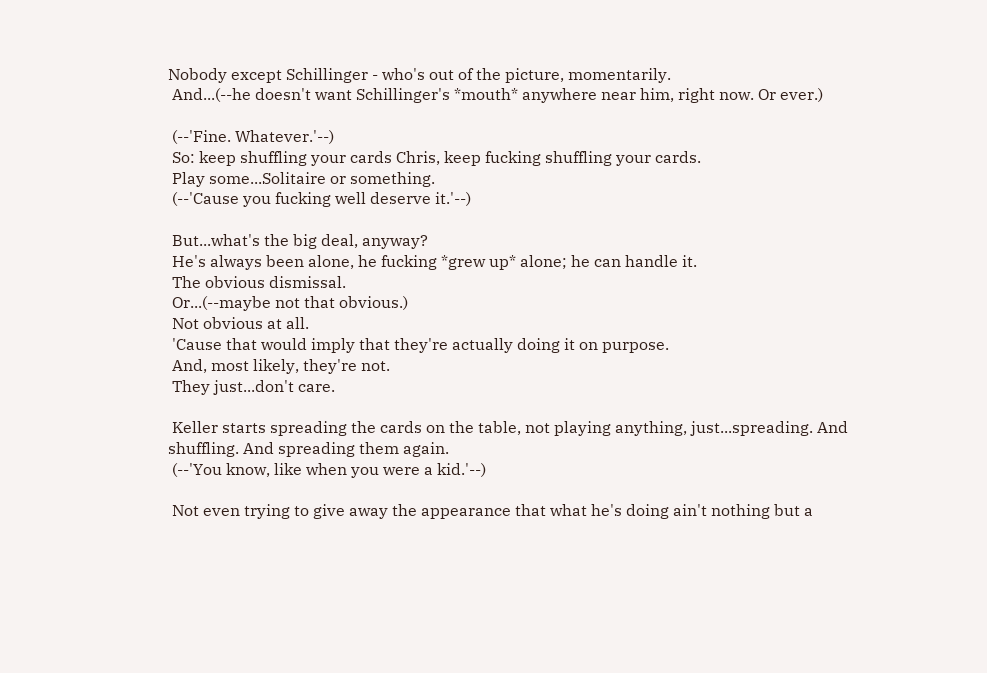Nobody except Schillinger - who's out of the picture, momentarily.
 And...(--he doesn't want Schillinger's *mouth* anywhere near him, right now. Or ever.)

 (--'Fine. Whatever.'--)
 So: keep shuffling your cards Chris, keep fucking shuffling your cards.
 Play some...Solitaire or something.
 (--'Cause you fucking well deserve it.'--)

 But...what's the big deal, anyway?
 He's always been alone, he fucking *grew up* alone; he can handle it.
 The obvious dismissal.
 Or...(--maybe not that obvious.)
 Not obvious at all.
 'Cause that would imply that they're actually doing it on purpose.
 And, most likely, they're not.
 They just...don't care.

 Keller starts spreading the cards on the table, not playing anything, just...spreading. And shuffling. And spreading them again.
 (--'You know, like when you were a kid.'--)

 Not even trying to give away the appearance that what he's doing ain't nothing but a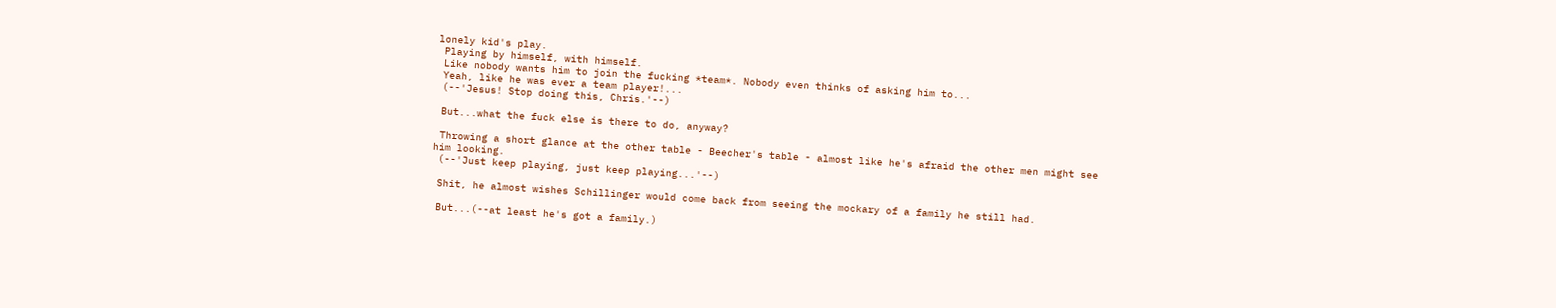lonely kid's play.
 Playing by himself, with himself.
 Like nobody wants him to join the fucking *team*. Nobody even thinks of asking him to...
 Yeah, like he was ever a team player!...
 (--'Jesus! Stop doing this, Chris.'--)

 But...what the fuck else is there to do, anyway?

 Throwing a short glance at the other table - Beecher's table - almost like he's afraid the other men might see him looking.
 (--'Just keep playing, just keep playing...'--)

 Shit, he almost wishes Schillinger would come back from seeing the mockary of a family he still had.

 But...(--at least he's got a family.)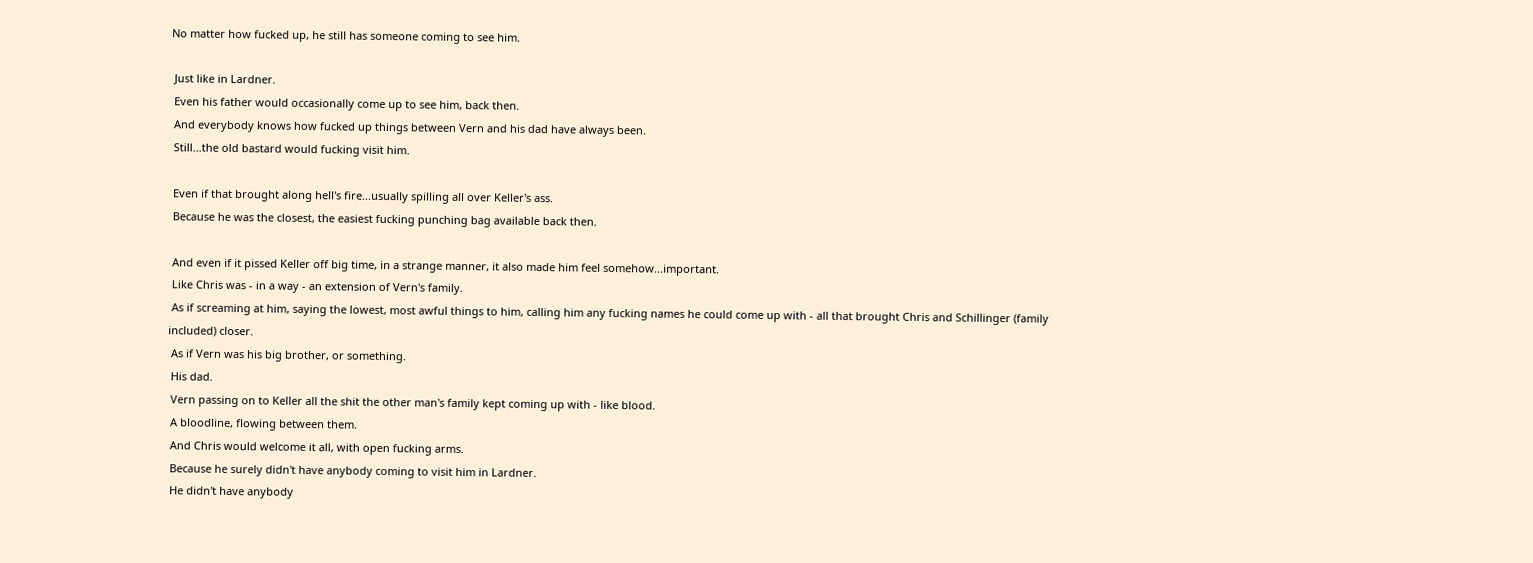No matter how fucked up, he still has someone coming to see him.

 Just like in Lardner.
 Even his father would occasionally come up to see him, back then.
 And everybody knows how fucked up things between Vern and his dad have always been.
 Still...the old bastard would fucking visit him.

 Even if that brought along hell's fire...usually spilling all over Keller's ass.
 Because he was the closest, the easiest fucking punching bag available back then.

 And even if it pissed Keller off big time, in a strange manner, it also made him feel somehow...important.
 Like Chris was - in a way - an extension of Vern's family.
 As if screaming at him, saying the lowest, most awful things to him, calling him any fucking names he could come up with - all that brought Chris and Schillinger (family included) closer.
 As if Vern was his big brother, or something.
 His dad.
 Vern passing on to Keller all the shit the other man's family kept coming up with - like blood.
 A bloodline, flowing between them.
 And Chris would welcome it all, with open fucking arms.
 Because he surely didn't have anybody coming to visit him in Lardner.
 He didn't have anybody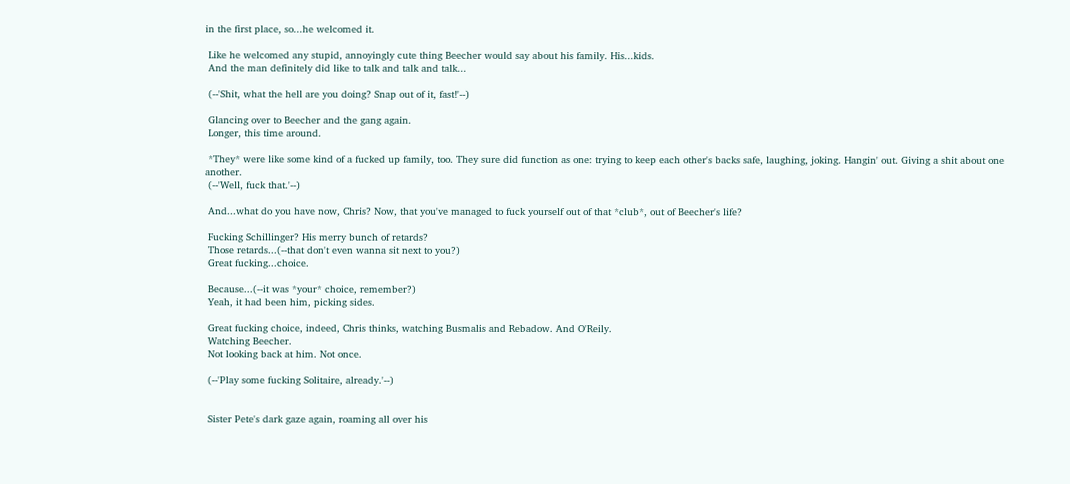in the first place, so...he welcomed it.

 Like he welcomed any stupid, annoyingly cute thing Beecher would say about his family. His...kids.
 And the man definitely did like to talk and talk and talk...

 (--'Shit, what the hell are you doing? Snap out of it, fast!'--)

 Glancing over to Beecher and the gang again.
 Longer, this time around.

 *They* were like some kind of a fucked up family, too. They sure did function as one: trying to keep each other's backs safe, laughing, joking. Hangin' out. Giving a shit about one another.
 (--'Well, fuck that.'--)

 And...what do you have now, Chris? Now, that you've managed to fuck yourself out of that *club*, out of Beecher's life?

 Fucking Schillinger? His merry bunch of retards?
 Those retards...(--that don't even wanna sit next to you?)
 Great fucking...choice.

 Because...(--it was *your* choice, remember?)
 Yeah, it had been him, picking sides.

 Great fucking choice, indeed, Chris thinks, watching Busmalis and Rebadow. And O'Reily.
 Watching Beecher.
 Not looking back at him. Not once.

 (--'Play some fucking Solitaire, already.'--)


 Sister Pete's dark gaze again, roaming all over his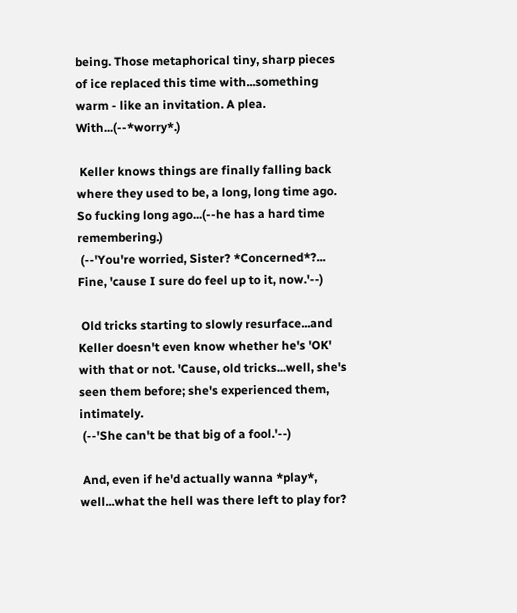being. Those metaphorical tiny, sharp pieces of ice replaced this time with...something warm - like an invitation. A plea. With...(--*worry*.)

 Keller knows things are finally falling back where they used to be, a long, long time ago. So fucking long ago...(--he has a hard time remembering.)
 (--'You're worried, Sister? *Concerned*?... Fine, 'cause I sure do feel up to it, now.'--)

 Old tricks starting to slowly resurface...and Keller doesn't even know whether he's 'OK' with that or not. 'Cause, old tricks...well, she's seen them before; she's experienced them, intimately.
 (--'She can't be that big of a fool.'--)

 And, even if he'd actually wanna *play*, well...what the hell was there left to play for?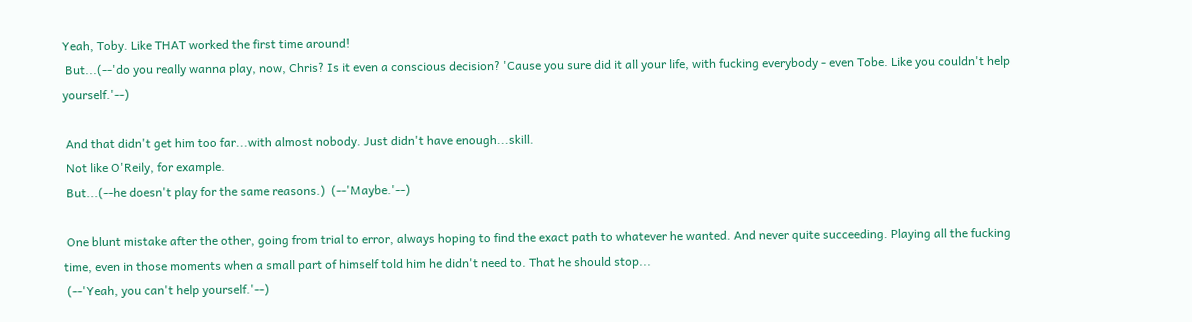Yeah, Toby. Like THAT worked the first time around!
 But...(--'do you really wanna play, now, Chris? Is it even a conscious decision? 'Cause you sure did it all your life, with fucking everybody - even Tobe. Like you couldn't help yourself.'--)

 And that didn't get him too far...with almost nobody. Just didn't have enough...skill.
 Not like O'Reily, for example.
 But...(--he doesn't play for the same reasons.)  (--'Maybe.'--)

 One blunt mistake after the other, going from trial to error, always hoping to find the exact path to whatever he wanted. And never quite succeeding. Playing all the fucking time, even in those moments when a small part of himself told him he didn't need to. That he should stop...
 (--'Yeah, you can't help yourself.'--)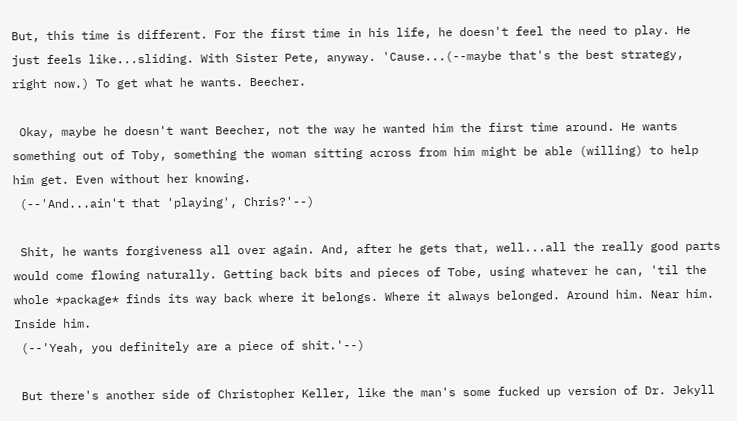But, this time is different. For the first time in his life, he doesn't feel the need to play. He just feels like...sliding. With Sister Pete, anyway. 'Cause...(--maybe that's the best strategy, right now.) To get what he wants. Beecher.

 Okay, maybe he doesn't want Beecher, not the way he wanted him the first time around. He wants something out of Toby, something the woman sitting across from him might be able (willing) to help him get. Even without her knowing.
 (--'And...ain't that 'playing', Chris?'--)

 Shit, he wants forgiveness all over again. And, after he gets that, well...all the really good parts would come flowing naturally. Getting back bits and pieces of Tobe, using whatever he can, 'til the whole *package* finds its way back where it belongs. Where it always belonged. Around him. Near him. Inside him.
 (--'Yeah, you definitely are a piece of shit.'--)

 But there's another side of Christopher Keller, like the man's some fucked up version of Dr. Jekyll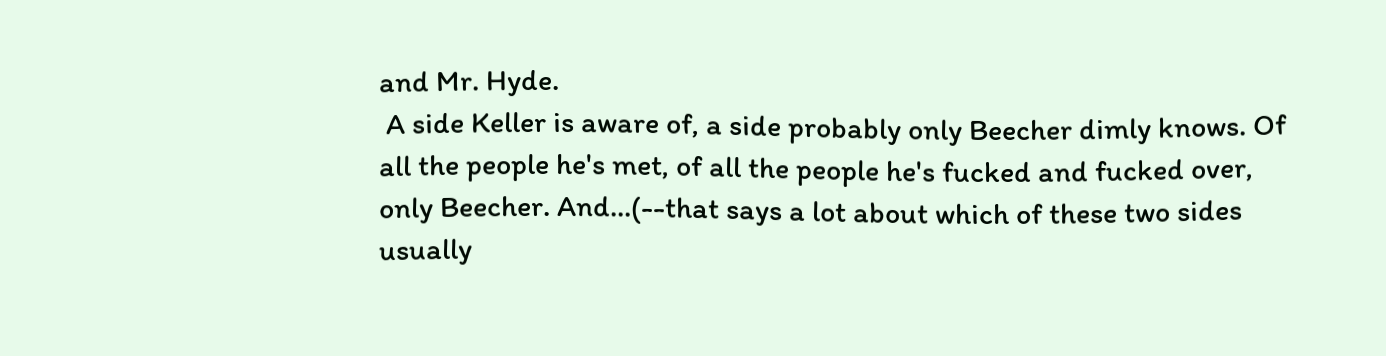and Mr. Hyde.
 A side Keller is aware of, a side probably only Beecher dimly knows. Of all the people he's met, of all the people he's fucked and fucked over, only Beecher. And...(--that says a lot about which of these two sides usually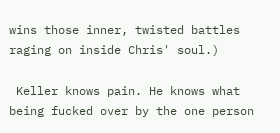wins those inner, twisted battles raging on inside Chris' soul.)

 Keller knows pain. He knows what being fucked over by the one person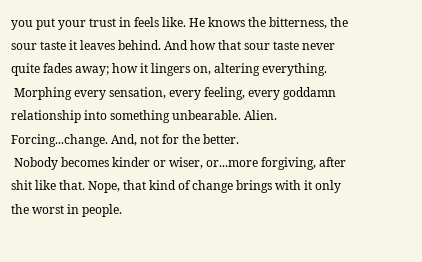you put your trust in feels like. He knows the bitterness, the sour taste it leaves behind. And how that sour taste never quite fades away; how it lingers on, altering everything.
 Morphing every sensation, every feeling, every goddamn relationship into something unbearable. Alien. Forcing...change. And, not for the better.
 Nobody becomes kinder or wiser, or...more forgiving, after shit like that. Nope, that kind of change brings with it only the worst in people.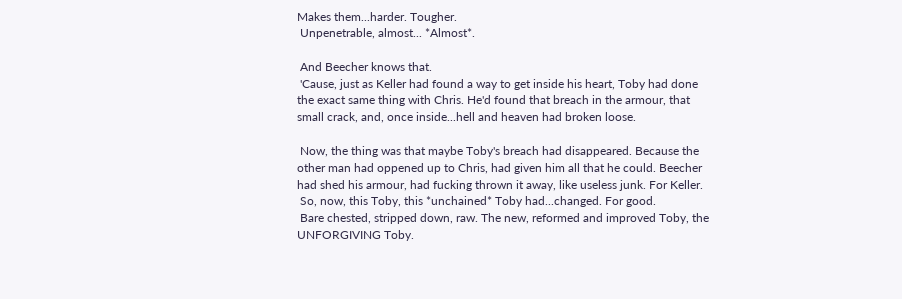Makes them...harder. Tougher.
 Unpenetrable, almost... *Almost*.

 And Beecher knows that.
 'Cause, just as Keller had found a way to get inside his heart, Toby had done the exact same thing with Chris. He'd found that breach in the armour, that small crack, and, once inside...hell and heaven had broken loose.

 Now, the thing was that maybe Toby's breach had disappeared. Because the other man had oppened up to Chris, had given him all that he could. Beecher had shed his armour, had fucking thrown it away, like useless junk. For Keller.
 So, now, this Toby, this *unchained* Toby had...changed. For good.
 Bare chested, stripped down, raw. The new, reformed and improved Toby, the UNFORGIVING Toby.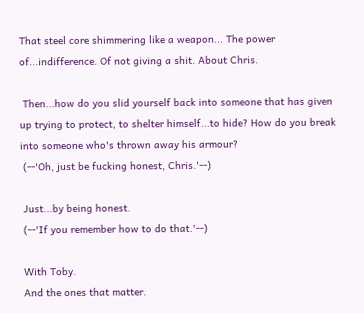That steel core shimmering like a weapon... The power of...indifference. Of not giving a shit. About Chris.

 Then...how do you slid yourself back into someone that has given up trying to protect, to shelter himself...to hide? How do you break into someone who's thrown away his armour?
 (--'Oh, just be fucking honest, Chris.'--)

 Just...by being honest.
 (--'If you remember how to do that.'--)

 With Toby.
 And the ones that matter.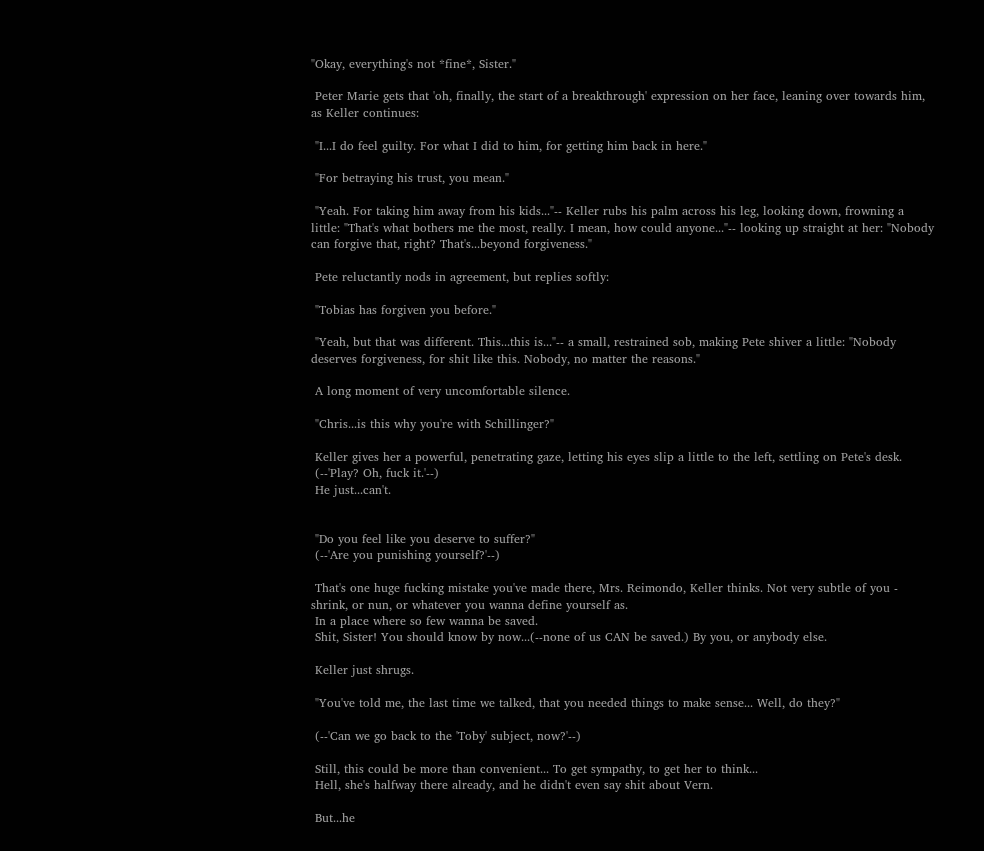"Okay, everything's not *fine*, Sister."

 Peter Marie gets that 'oh, finally, the start of a breakthrough' expression on her face, leaning over towards him, as Keller continues:

 "I...I do feel guilty. For what I did to him, for getting him back in here."

 "For betraying his trust, you mean."

 "Yeah. For taking him away from his kids..."-- Keller rubs his palm across his leg, looking down, frowning a little: "That's what bothers me the most, really. I mean, how could anyone..."-- looking up straight at her: "Nobody can forgive that, right? That's...beyond forgiveness."

 Pete reluctantly nods in agreement, but replies softly:

 "Tobias has forgiven you before."

 "Yeah, but that was different. This...this is..."-- a small, restrained sob, making Pete shiver a little: "Nobody deserves forgiveness, for shit like this. Nobody, no matter the reasons."

 A long moment of very uncomfortable silence.

 "Chris...is this why you're with Schillinger?"

 Keller gives her a powerful, penetrating gaze, letting his eyes slip a little to the left, settling on Pete's desk.
 (--'Play? Oh, fuck it.'--)
 He just...can't.


 "Do you feel like you deserve to suffer?"
 (--'Are you punishing yourself?'--)

 That's one huge fucking mistake you've made there, Mrs. Reimondo, Keller thinks. Not very subtle of you - shrink, or nun, or whatever you wanna define yourself as.
 In a place where so few wanna be saved.
 Shit, Sister! You should know by now...(--none of us CAN be saved.) By you, or anybody else.

 Keller just shrugs.

 "You've told me, the last time we talked, that you needed things to make sense... Well, do they?"

 (--'Can we go back to the 'Toby' subject, now?'--)

 Still, this could be more than convenient... To get sympathy, to get her to think...
 Hell, she's halfway there already, and he didn't even say shit about Vern.

 But...he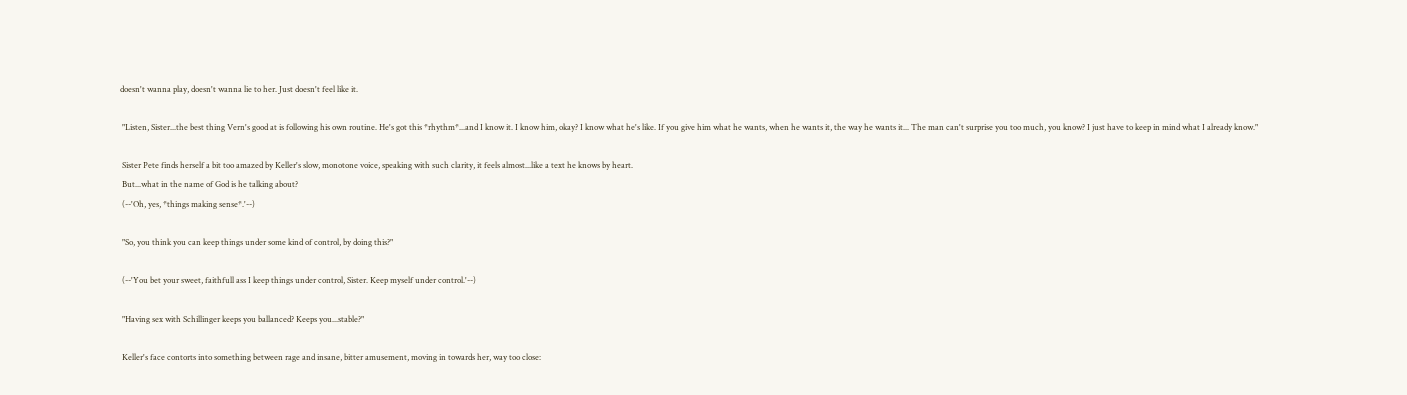doesn't wanna play, doesn't wanna lie to her. Just doesn't feel like it.

 "Listen, Sister...the best thing Vern's good at is following his own routine. He's got this *rhythm*...and I know it. I know him, okay? I know what he's like. If you give him what he wants, when he wants it, the way he wants it... The man can't surprise you too much, you know? I just have to keep in mind what I already know."

 Sister Pete finds herself a bit too amazed by Keller's slow, monotone voice, speaking with such clarity, it feels almost...like a text he knows by heart.
 But...what in the name of God is he talking about?
 (--'Oh, yes, *things making sense*.'--)

 "So, you think you can keep things under some kind of control, by doing this?"

 (--'You bet your sweet, faithfull ass I keep things under control, Sister. Keep myself under control.'--)

 "Having sex with Schillinger keeps you ballanced? Keeps you...stable?"

 Keller's face contorts into something between rage and insane, bitter amusement, moving in towards her, way too close: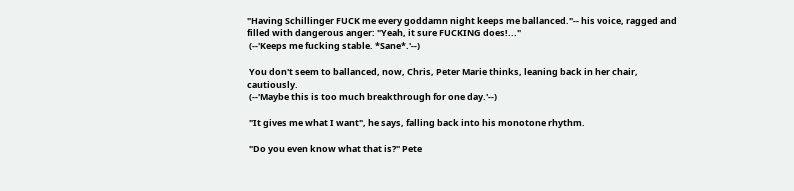"Having Schillinger FUCK me every goddamn night keeps me ballanced."-- his voice, ragged and filled with dangerous anger: "Yeah, it sure FUCKING does!..."
 (--'Keeps me fucking stable. *Sane*.'--)

 You don't seem to ballanced, now, Chris, Peter Marie thinks, leaning back in her chair, cautiously.
 (--'Maybe this is too much breakthrough for one day.'--)

 "It gives me what I want", he says, falling back into his monotone rhythm.

 "Do you even know what that is?" Pete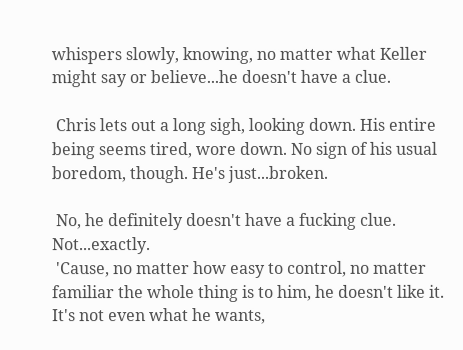whispers slowly, knowing, no matter what Keller might say or believe...he doesn't have a clue.

 Chris lets out a long sigh, looking down. His entire being seems tired, wore down. No sign of his usual boredom, though. He's just...broken.

 No, he definitely doesn't have a fucking clue. Not...exactly.
 'Cause, no matter how easy to control, no matter familiar the whole thing is to him, he doesn't like it.  It's not even what he wants,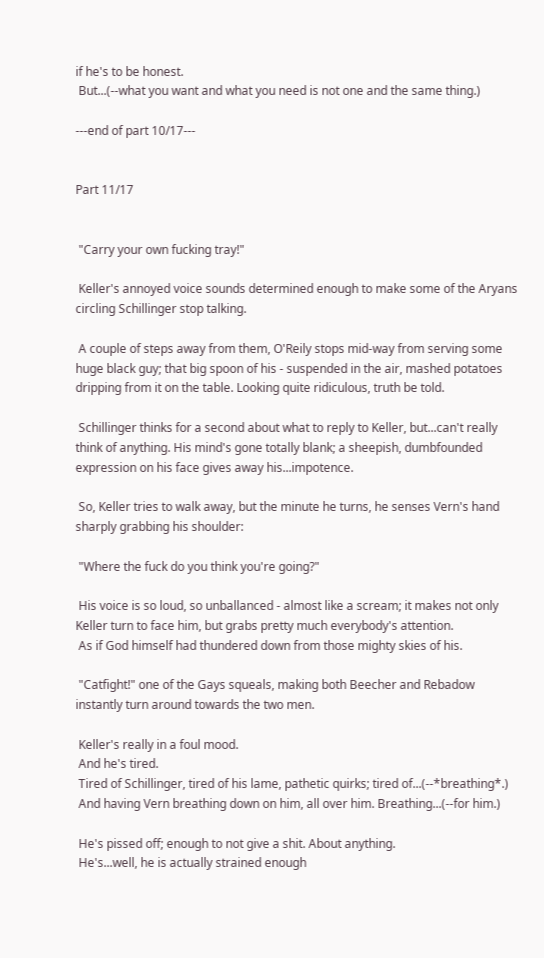if he's to be honest.
 But...(--what you want and what you need is not one and the same thing.)

---end of part 10/17---


Part 11/17


 "Carry your own fucking tray!"

 Keller's annoyed voice sounds determined enough to make some of the Aryans circling Schillinger stop talking.

 A couple of steps away from them, O'Reily stops mid-way from serving some huge black guy; that big spoon of his - suspended in the air, mashed potatoes dripping from it on the table. Looking quite ridiculous, truth be told.

 Schillinger thinks for a second about what to reply to Keller, but...can't really think of anything. His mind's gone totally blank; a sheepish, dumbfounded expression on his face gives away his...impotence.

 So, Keller tries to walk away, but the minute he turns, he senses Vern's hand sharply grabbing his shoulder:

 "Where the fuck do you think you're going?"

 His voice is so loud, so unballanced - almost like a scream; it makes not only Keller turn to face him, but grabs pretty much everybody's attention.
 As if God himself had thundered down from those mighty skies of his.

 "Catfight!" one of the Gays squeals, making both Beecher and Rebadow instantly turn around towards the two men.

 Keller's really in a foul mood.
 And he's tired.
 Tired of Schillinger, tired of his lame, pathetic quirks; tired of...(--*breathing*.)
 And having Vern breathing down on him, all over him. Breathing...(--for him.)

 He's pissed off; enough to not give a shit. About anything.
 He's...well, he is actually strained enough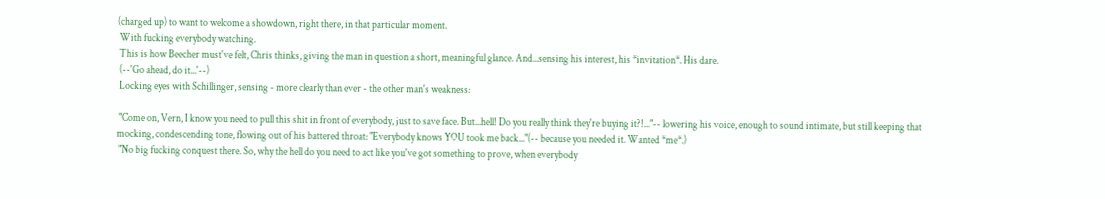(charged up) to want to welcome a showdown, right there, in that particular moment.
 With fucking everybody watching.
 This is how Beecher must've felt, Chris thinks, giving the man in question a short, meaningful glance. And...sensing his interest, his *invitation*. His dare.
 (--'Go ahead, do it...'--)
 Locking eyes with Schillinger, sensing - more clearly than ever - the other man's weakness:

 "Come on, Vern, I know you need to pull this shit in front of everybody, just to save face. But...hell! Do you really think they're buying it?!..."-- lowering his voice, enough to sound intimate, but still keeping that mocking, condescending tone, flowing out of his battered throat: "Everybody knows YOU took me back..."(-- because you needed it. Wanted *me*.)
 "No big fucking conquest there. So, why the hell do you need to act like you've got something to prove, when everybody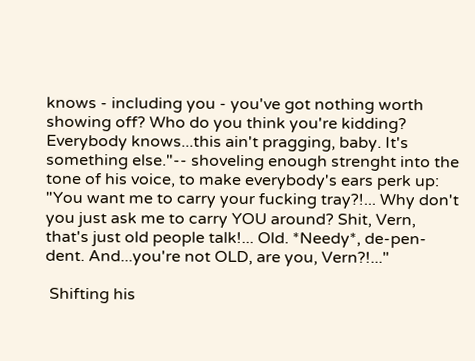knows - including you - you've got nothing worth showing off? Who do you think you're kidding? Everybody knows...this ain't pragging, baby. It's something else."-- shoveling enough strenght into the tone of his voice, to make everybody's ears perk up: "You want me to carry your fucking tray?!... Why don't you just ask me to carry YOU around? Shit, Vern, that's just old people talk!... Old. *Needy*, de-pen-dent. And...you're not OLD, are you, Vern?!..."

 Shifting his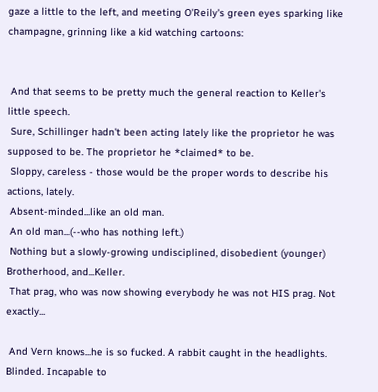gaze a little to the left, and meeting O'Reily's green eyes sparking like champagne, grinning like a kid watching cartoons:


 And that seems to be pretty much the general reaction to Keller's little speech.
 Sure, Schillinger hadn't been acting lately like the proprietor he was supposed to be. The proprietor he *claimed* to be.
 Sloppy, careless - those would be the proper words to describe his actions, lately.
 Absent-minded...like an old man.
 An old man...(--who has nothing left.)
 Nothing but a slowly-growing undisciplined, disobedient (younger)  Brotherhood, and...Keller.
 That prag, who was now showing everybody he was not HIS prag. Not exactly...

 And Vern knows...he is so fucked. A rabbit caught in the headlights. Blinded. Incapable to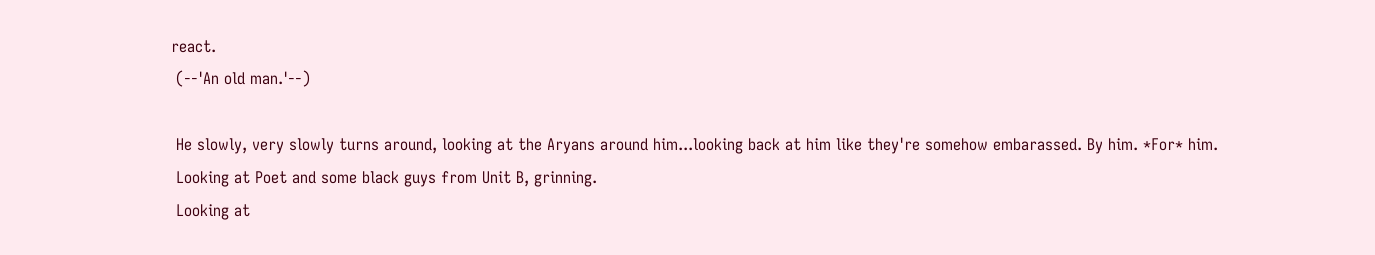react.
 (--'An old man.'--)

 He slowly, very slowly turns around, looking at the Aryans around him...looking back at him like they're somehow embarassed. By him. *For* him.
 Looking at Poet and some black guys from Unit B, grinning.
 Looking at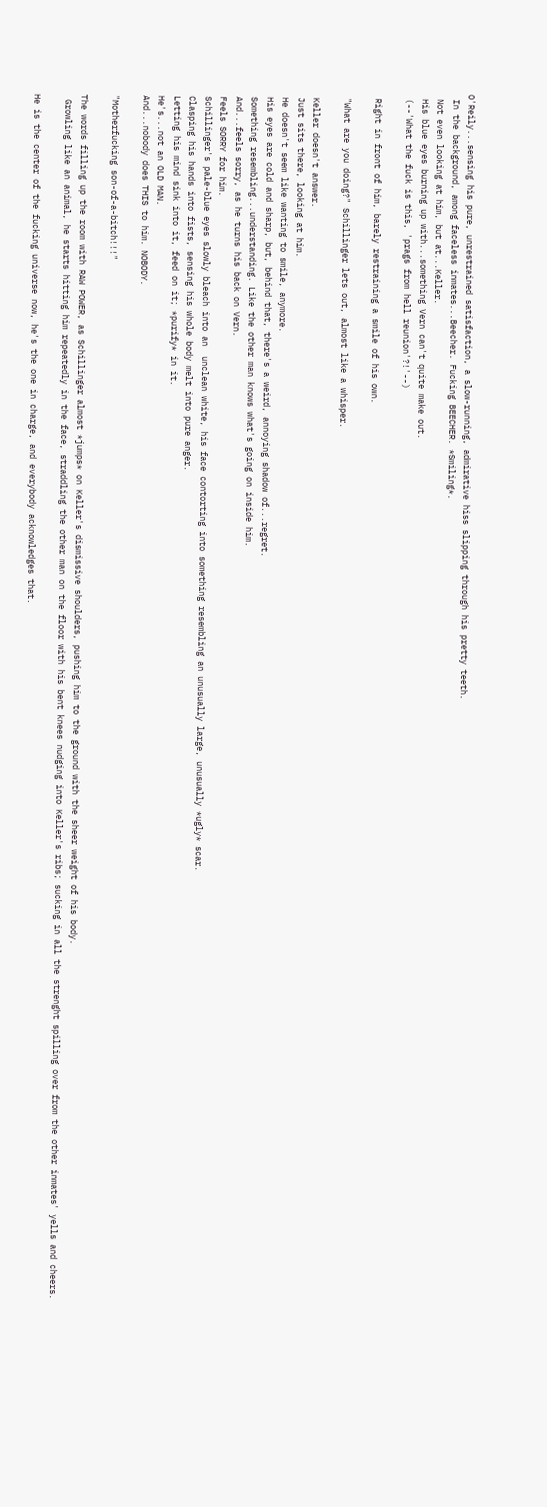O'Reily...sensing his pure, unrestrained satisfaction, a slow-running, admirative hiss slipping through his pretty teeth.
 In the background, among faceless inmates...Beecher. Fucking BEECHER. *Smiling*.
 Not even looking at him, but at...Keller.
 His blue eyes burning up with...something Vern can't quite make out.
 (--'What the fuck is this, 'prags from hell reunion'?!'--)

 Right in front of him, barely restraining a smile of his own.

 "What are you doing?" Schillinger lets out, almost like a whisper.

 Keller doesn't answer.
 Just sits there, looking at him.
 He doesn't seem like wanting to smile, anymore.
 His eyes are cold and sharp, but, behind that, there's a weird, annoying shadow of...regret.
 Something resembling...understanding. Like the other man knows what's going on inside him.
 And...feels sorry, as he turns his back on Vern.
 Feels SORRY for him.
 Schillinger's pale-blue eyes slowly bleach into an  unclean white, his face contorting into something resembling an unusually large, unusually *ugly* scar.
 Clasping his hands into fists, sensing his whole body melt into pure anger.
 Letting his mind sink into it, feed on it; *purify* in it.
 He's...not an OLD MAN.
 And...nobody does THIS to him. NOBODY.

 "Motherfucking son-of-a-bitch!!!"

 The words filling up the room with RAW POWER, as Schillinger almost *jumps* on Keller's dismissive shoulders, pushing him to the ground with the sheer weight of his body.
  Growling like an animal, he starts hitting him repeatedly in the face, straddling the other man on the floor with his bent knees nudging into Keller's ribs; sucking in all the strenght spilling over from the other inmates' yells and cheers.

 He is the center of the fucking universe now, he's the one in charge, and everybody acknowledges that.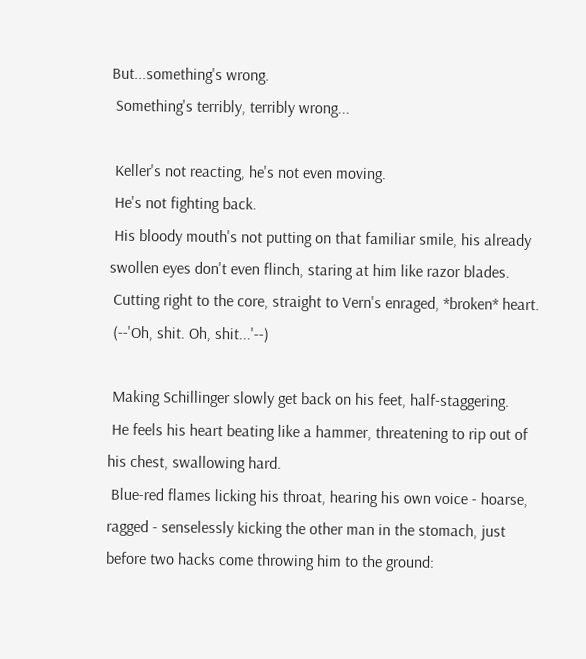But...something's wrong.
 Something's terribly, terribly wrong...

 Keller's not reacting, he's not even moving.
 He's not fighting back.
 His bloody mouth's not putting on that familiar smile, his already swollen eyes don't even flinch, staring at him like razor blades.
 Cutting right to the core, straight to Vern's enraged, *broken* heart.
 (--'Oh, shit. Oh, shit...'--)

 Making Schillinger slowly get back on his feet, half-staggering.
 He feels his heart beating like a hammer, threatening to rip out of his chest, swallowing hard.
 Blue-red flames licking his throat, hearing his own voice - hoarse, ragged - senselessly kicking the other man in the stomach, just before two hacks come throwing him to the ground: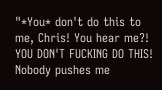"*You* don't do this to me, Chris! You hear me?! YOU DON'T FUCKING DO THIS! Nobody pushes me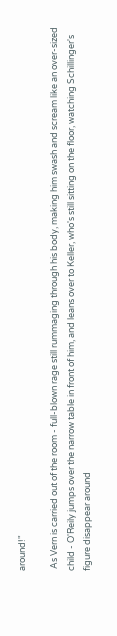around!"

 As Vern is carried out of the room - full-blown rage still rummaging through his body, making him swash and scream like an over-sized child - O'Reily jumps over the narrow table in front of him, and leans over to Keller, who's still sitting on the floor, watching Schillinger's figure disappear around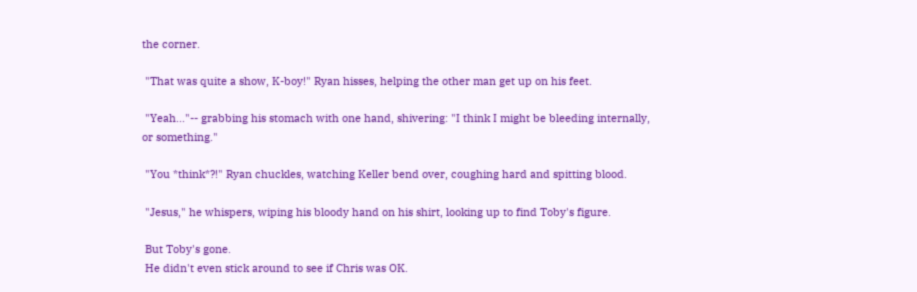the corner.

 "That was quite a show, K-boy!" Ryan hisses, helping the other man get up on his feet.

 "Yeah..."-- grabbing his stomach with one hand, shivering: "I think I might be bleeding internally, or something."

 "You *think*?!" Ryan chuckles, watching Keller bend over, coughing hard and spitting blood.

 "Jesus," he whispers, wiping his bloody hand on his shirt, looking up to find Toby's figure.

 But Toby's gone.
 He didn't even stick around to see if Chris was OK.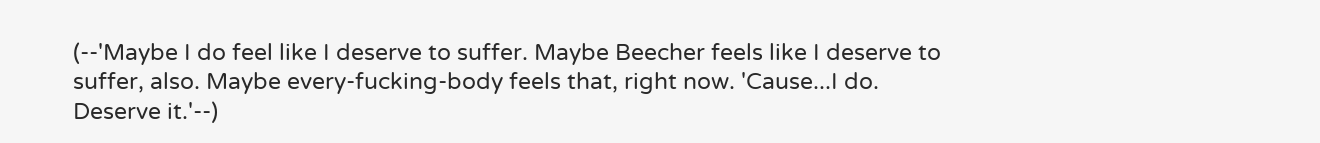(--'Maybe I do feel like I deserve to suffer. Maybe Beecher feels like I deserve to suffer, also. Maybe every-fucking-body feels that, right now. 'Cause...I do. Deserve it.'--)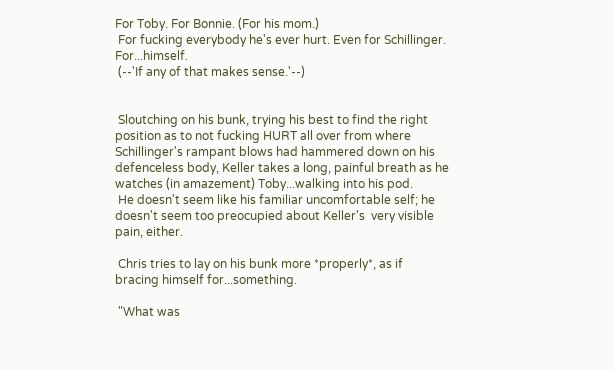For Toby. For Bonnie. (For his mom.)
 For fucking everybody he's ever hurt. Even for Schillinger. For...himself.
 (--'If any of that makes sense.'--)


 Sloutching on his bunk, trying his best to find the right position as to not fucking HURT all over from where Schillinger's rampant blows had hammered down on his defenceless body, Keller takes a long, painful breath as he watches (in amazement) Toby...walking into his pod.
 He doesn't seem like his familiar uncomfortable self; he doesn't seem too preocupied about Keller's  very visible pain, either.

 Chris tries to lay on his bunk more *properly*, as if bracing himself for...something.

 "What was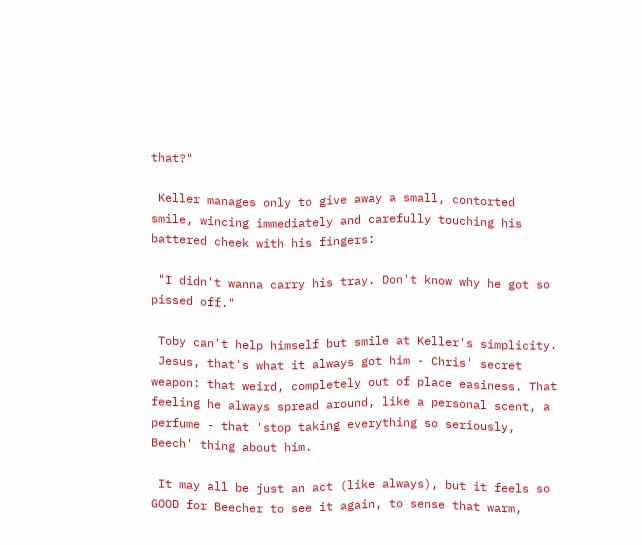that?"

 Keller manages only to give away a small, contorted smile, wincing immediately and carefully touching his battered cheek with his fingers:

 "I didn't wanna carry his tray. Don't know why he got so pissed off."

 Toby can't help himself but smile at Keller's simplicity.
 Jesus, that's what it always got him - Chris' secret weapon: that weird, completely out of place easiness. That feeling he always spread around, like a personal scent, a perfume - that 'stop taking everything so seriously, Beech' thing about him.

 It may all be just an act (like always), but it feels so GOOD for Beecher to see it again, to sense that warm,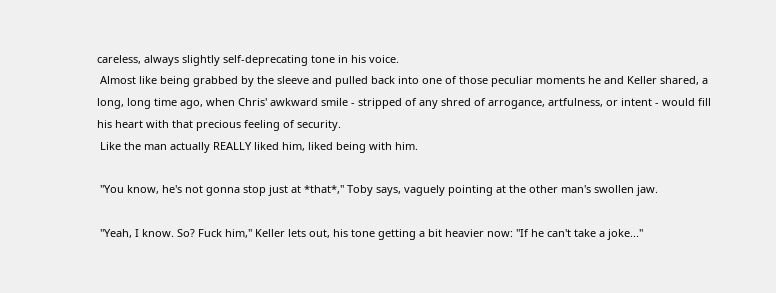careless, always slightly self-deprecating tone in his voice.
 Almost like being grabbed by the sleeve and pulled back into one of those peculiar moments he and Keller shared, a long, long time ago, when Chris' awkward smile - stripped of any shred of arrogance, artfulness, or intent - would fill his heart with that precious feeling of security.
 Like the man actually REALLY liked him, liked being with him.

 "You know, he's not gonna stop just at *that*," Toby says, vaguely pointing at the other man's swollen jaw.

 "Yeah, I know. So? Fuck him," Keller lets out, his tone getting a bit heavier now: "If he can't take a joke..."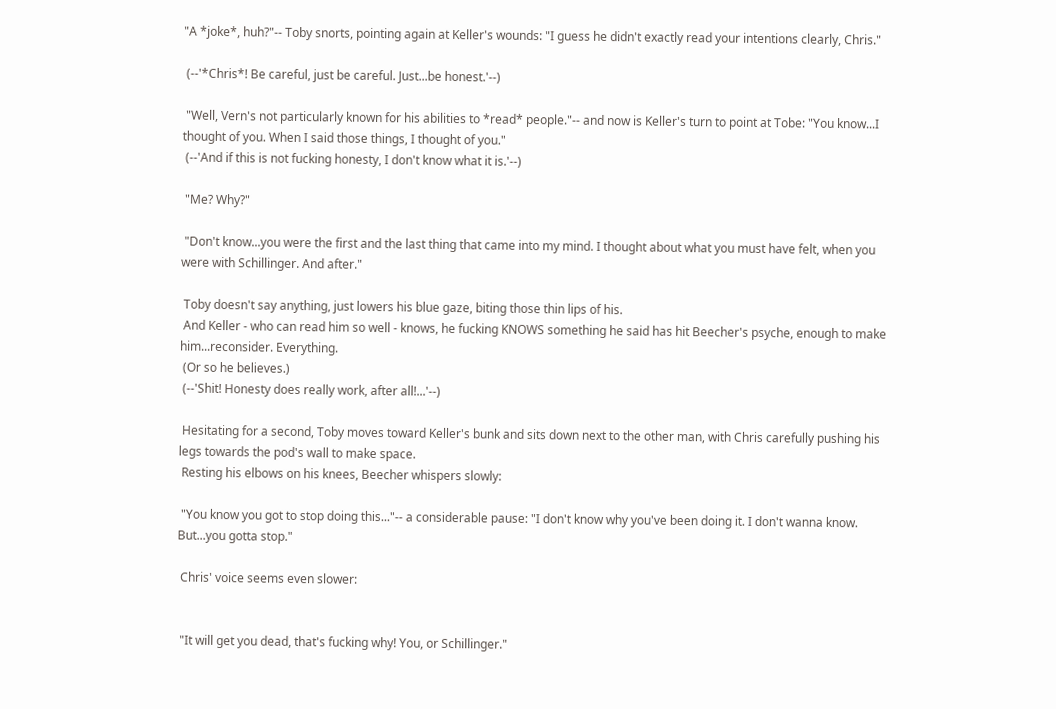"A *joke*, huh?"-- Toby snorts, pointing again at Keller's wounds: "I guess he didn't exactly read your intentions clearly, Chris."

 (--'*Chris*! Be careful, just be careful. Just...be honest.'--)

 "Well, Vern's not particularly known for his abilities to *read* people."-- and now is Keller's turn to point at Tobe: "You know...I thought of you. When I said those things, I thought of you."
 (--'And if this is not fucking honesty, I don't know what it is.'--)

 "Me? Why?"

 "Don't know...you were the first and the last thing that came into my mind. I thought about what you must have felt, when you were with Schillinger. And after."

 Toby doesn't say anything, just lowers his blue gaze, biting those thin lips of his.
 And Keller - who can read him so well - knows, he fucking KNOWS something he said has hit Beecher's psyche, enough to make him...reconsider. Everything.
 (Or so he believes.)
 (--'Shit! Honesty does really work, after all!...'--)

 Hesitating for a second, Toby moves toward Keller's bunk and sits down next to the other man, with Chris carefully pushing his legs towards the pod's wall to make space.
 Resting his elbows on his knees, Beecher whispers slowly:

 "You know you got to stop doing this..."-- a considerable pause: "I don't know why you've been doing it. I don't wanna know. But...you gotta stop."

 Chris' voice seems even slower:


 "It will get you dead, that's fucking why! You, or Schillinger."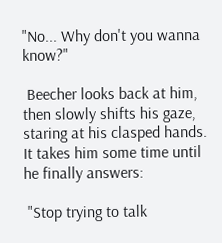"No... Why don't you wanna know?"

 Beecher looks back at him, then slowly shifts his gaze, staring at his clasped hands. It takes him some time until he finally answers:

 "Stop trying to talk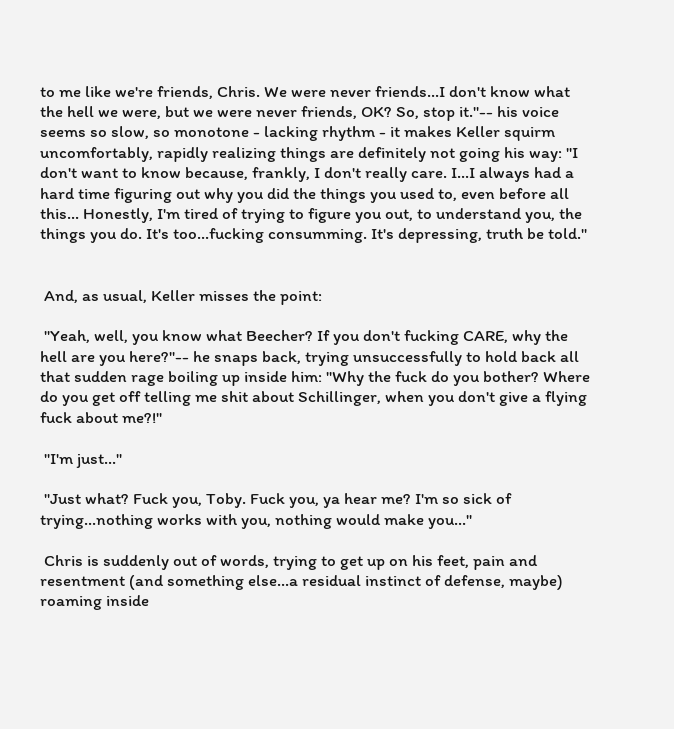to me like we're friends, Chris. We were never friends...I don't know what the hell we were, but we were never friends, OK? So, stop it."-- his voice seems so slow, so monotone - lacking rhythm - it makes Keller squirm uncomfortably, rapidly realizing things are definitely not going his way: "I don't want to know because, frankly, I don't really care. I...I always had a hard time figuring out why you did the things you used to, even before all this... Honestly, I'm tired of trying to figure you out, to understand you, the things you do. It's too...fucking consumming. It's depressing, truth be told."


 And, as usual, Keller misses the point:

 "Yeah, well, you know what Beecher? If you don't fucking CARE, why the hell are you here?"-- he snaps back, trying unsuccessfully to hold back all that sudden rage boiling up inside him: "Why the fuck do you bother? Where do you get off telling me shit about Schillinger, when you don't give a flying fuck about me?!"

 "I'm just..."

 "Just what? Fuck you, Toby. Fuck you, ya hear me? I'm so sick of trying...nothing works with you, nothing would make you..."

 Chris is suddenly out of words, trying to get up on his feet, pain and resentment (and something else...a residual instinct of defense, maybe) roaming inside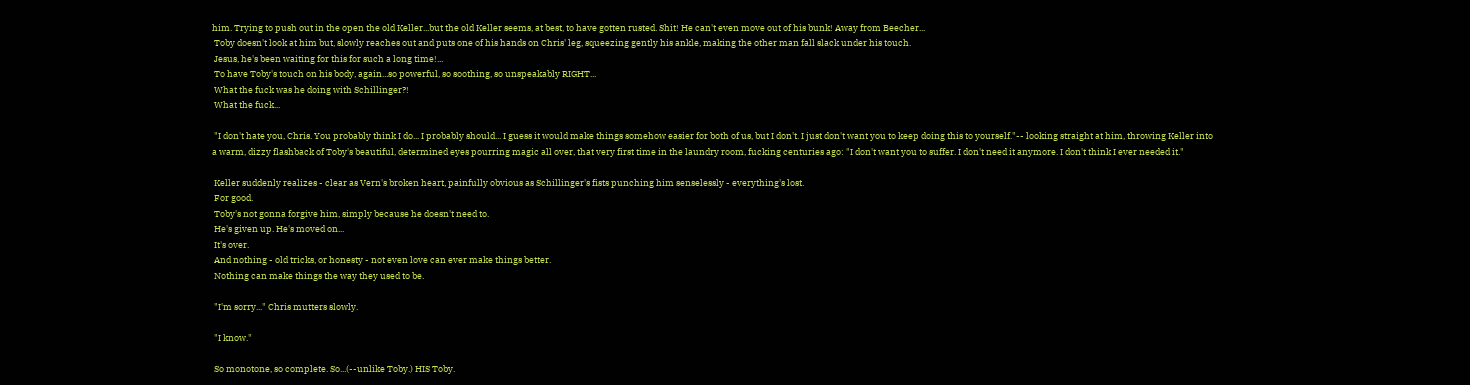him. Trying to push out in the open the old Keller...but the old Keller seems, at best, to have gotten rusted. Shit! He can't even move out of his bunk! Away from Beecher...
 Toby doesn't look at him but, slowly reaches out and puts one of his hands on Chris' leg, squeezing gently his ankle, making the other man fall slack under his touch.
 Jesus, he's been waiting for this for such a long time!...
 To have Toby's touch on his body, again...so powerful, so soothing, so unspeakably RIGHT...
 What the fuck was he doing with Schillinger?!
 What the fuck...

 "I don't hate you, Chris. You probably think I do... I probably should... I guess it would make things somehow easier for both of us, but I don't. I just don't want you to keep doing this to yourself."-- looking straight at him, throwing Keller into a warm, dizzy flashback of Toby's beautiful, determined eyes pourring magic all over, that very first time in the laundry room, fucking centuries ago: "I don't want you to suffer. I don't need it anymore. I don't think I ever needed it."

 Keller suddenly realizes - clear as Vern's broken heart, painfully obvious as Schillinger's fists punching him senselessly - everything's lost.
 For good.
 Toby's not gonna forgive him, simply because he doesn't need to.
 He's given up. He's moved on...
 It's over.
 And nothing - old tricks, or honesty - not even love can ever make things better.
 Nothing can make things the way they used to be.

 "I'm sorry..." Chris mutters slowly.

 "I know."

 So monotone, so complete. So...(--unlike Toby.) HIS Toby.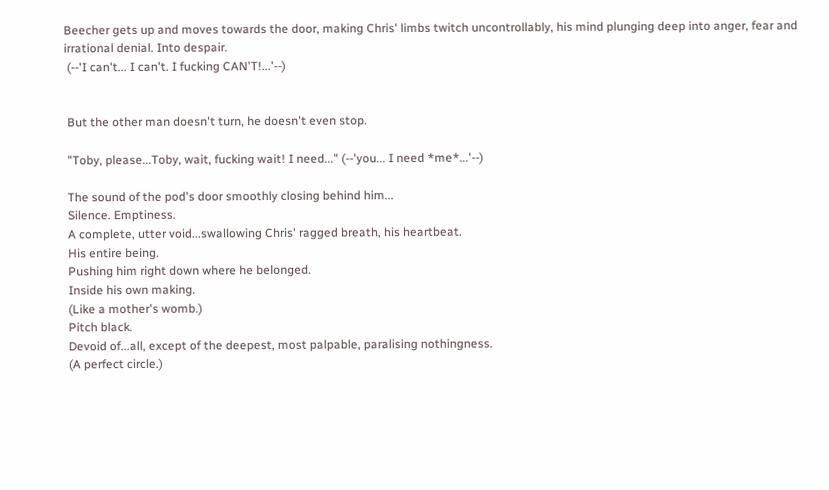Beecher gets up and moves towards the door, making Chris' limbs twitch uncontrollably, his mind plunging deep into anger, fear and irrational denial. Into despair.
 (--'I can't... I can't. I fucking CAN'T!...'--)


 But the other man doesn't turn, he doesn't even stop.

 "Toby, please...Toby, wait, fucking wait! I need..." (--'you... I need *me*...'--)

 The sound of the pod's door smoothly closing behind him...
 Silence. Emptiness.
 A complete, utter void...swallowing Chris' ragged breath, his heartbeat.
 His entire being.
 Pushing him right down where he belonged.
 Inside his own making.
 (Like a mother's womb.)
 Pitch black.
 Devoid of...all, except of the deepest, most palpable, paralising nothingness.
 (A perfect circle.)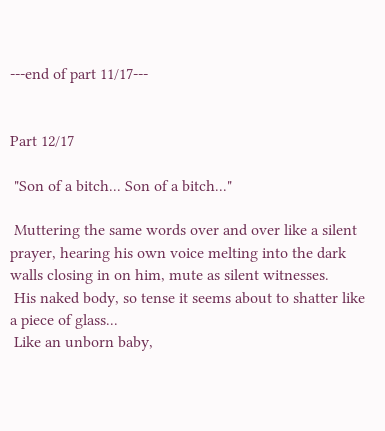---end of part 11/17---


Part 12/17

 "Son of a bitch... Son of a bitch..."

 Muttering the same words over and over like a silent prayer, hearing his own voice melting into the dark walls closing in on him, mute as silent witnesses.
 His naked body, so tense it seems about to shatter like a piece of glass...
 Like an unborn baby,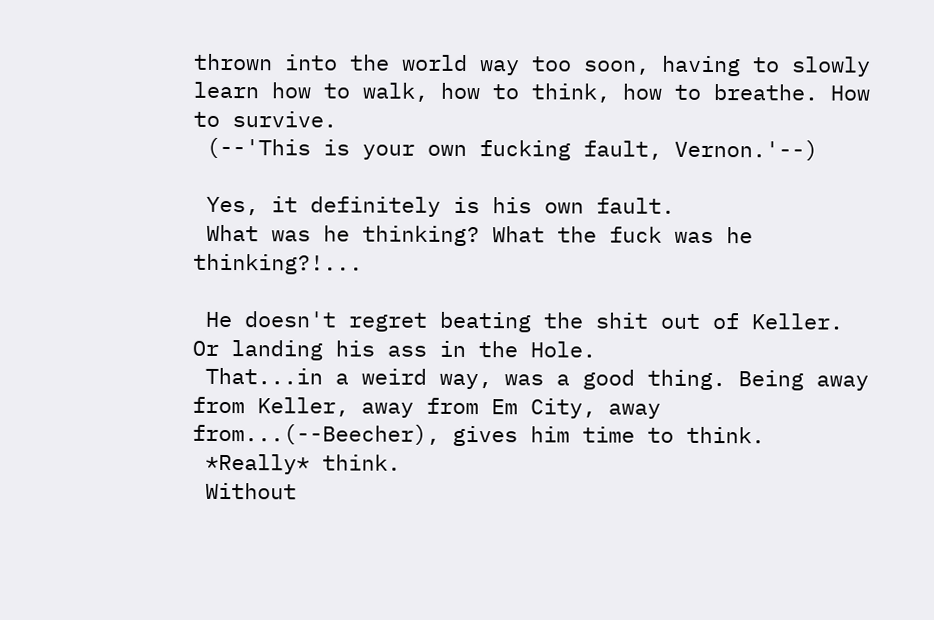thrown into the world way too soon, having to slowly learn how to walk, how to think, how to breathe. How to survive.
 (--'This is your own fucking fault, Vernon.'--)

 Yes, it definitely is his own fault.
 What was he thinking? What the fuck was he thinking?!...

 He doesn't regret beating the shit out of Keller. Or landing his ass in the Hole.
 That...in a weird way, was a good thing. Being away from Keller, away from Em City, away from...(--Beecher), gives him time to think.
 *Really* think.
 Without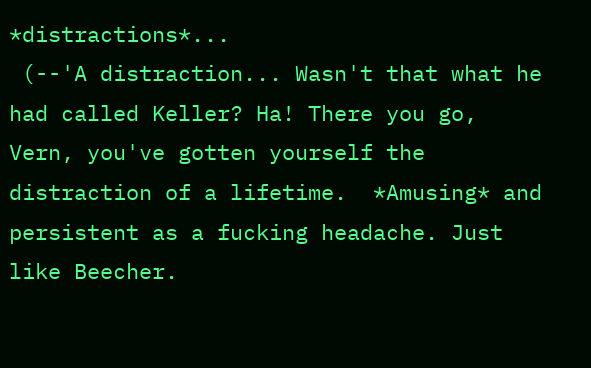*distractions*...
 (--'A distraction... Wasn't that what he had called Keller? Ha! There you go, Vern, you've gotten yourself the distraction of a lifetime.  *Amusing* and persistent as a fucking headache. Just like Beecher.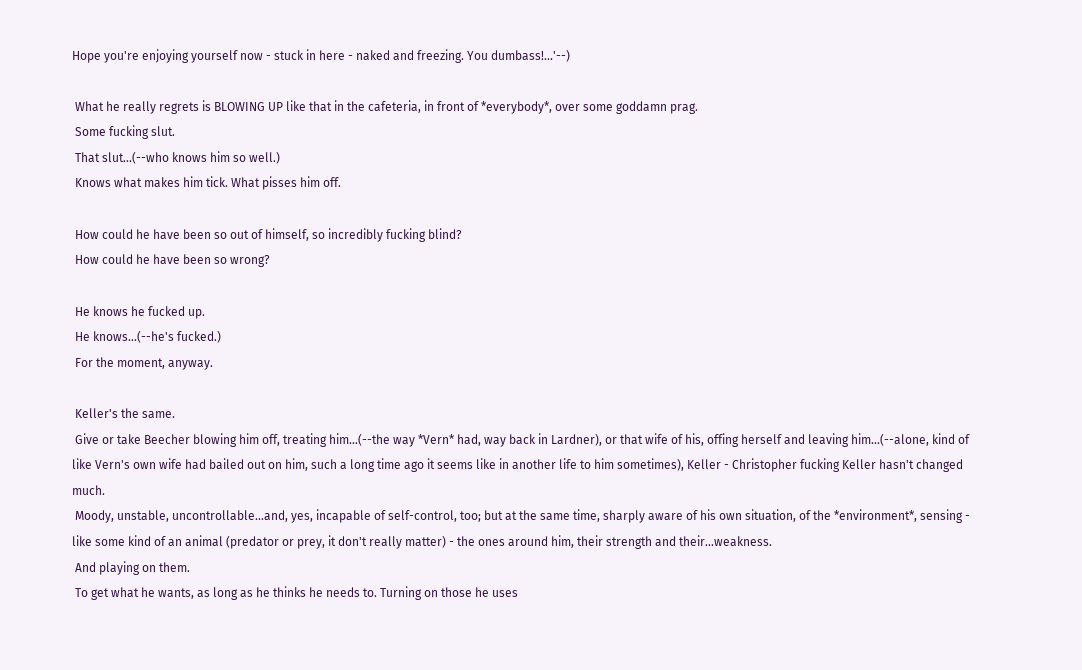Hope you're enjoying yourself now - stuck in here - naked and freezing. You dumbass!...'--)

 What he really regrets is BLOWING UP like that in the cafeteria, in front of *everybody*, over some goddamn prag.
 Some fucking slut.
 That slut...(--who knows him so well.)
 Knows what makes him tick. What pisses him off.

 How could he have been so out of himself, so incredibly fucking blind?
 How could he have been so wrong?

 He knows he fucked up.
 He knows...(--he's fucked.)
 For the moment, anyway.

 Keller's the same.
 Give or take Beecher blowing him off, treating him...(--the way *Vern* had, way back in Lardner), or that wife of his, offing herself and leaving him...(--alone, kind of like Vern's own wife had bailed out on him, such a long time ago it seems like in another life to him sometimes), Keller - Christopher fucking Keller hasn't changed much.
 Moody, unstable, uncontrollable...and, yes, incapable of self-control, too; but at the same time, sharply aware of his own situation, of the *environment*, sensing - like some kind of an animal (predator or prey, it don't really matter) - the ones around him, their strength and their...weakness.
 And playing on them.
 To get what he wants, as long as he thinks he needs to. Turning on those he uses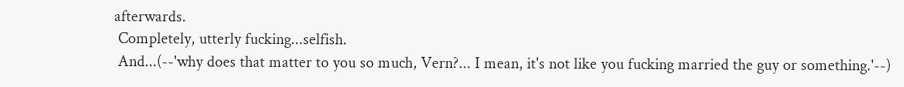afterwards.
 Completely, utterly fucking...selfish.
 And...(--'why does that matter to you so much, Vern?... I mean, it's not like you fucking married the guy or something.'--)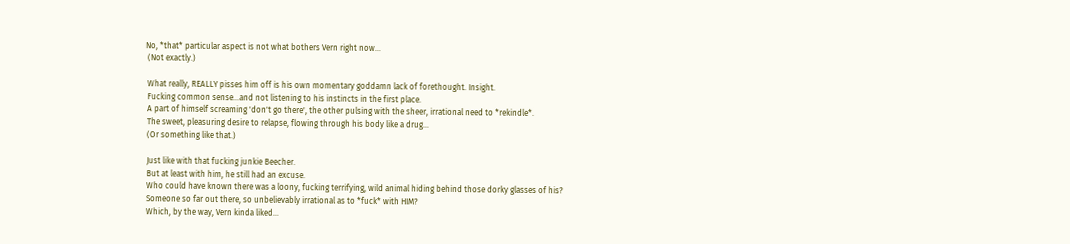No, *that* particular aspect is not what bothers Vern right now...
 (Not exactly.)

 What really, REALLY pisses him off is his own momentary goddamn lack of forethought. Insight.
 Fucking common sense...and not listening to his instincts in the first place.
 A part of himself screaming 'don't go there', the other pulsing with the sheer, irrational need to *rekindle*.
 The sweet, pleasuring desire to relapse, flowing through his body like a drug...
 (Or something like that.)

 Just like with that fucking junkie Beecher.
 But at least with him, he still had an excuse.
 Who could have known there was a loony, fucking terrifying, wild animal hiding behind those dorky glasses of his?
 Someone so far out there, so unbelievably irrational as to *fuck* with HIM?
 Which, by the way, Vern kinda liked...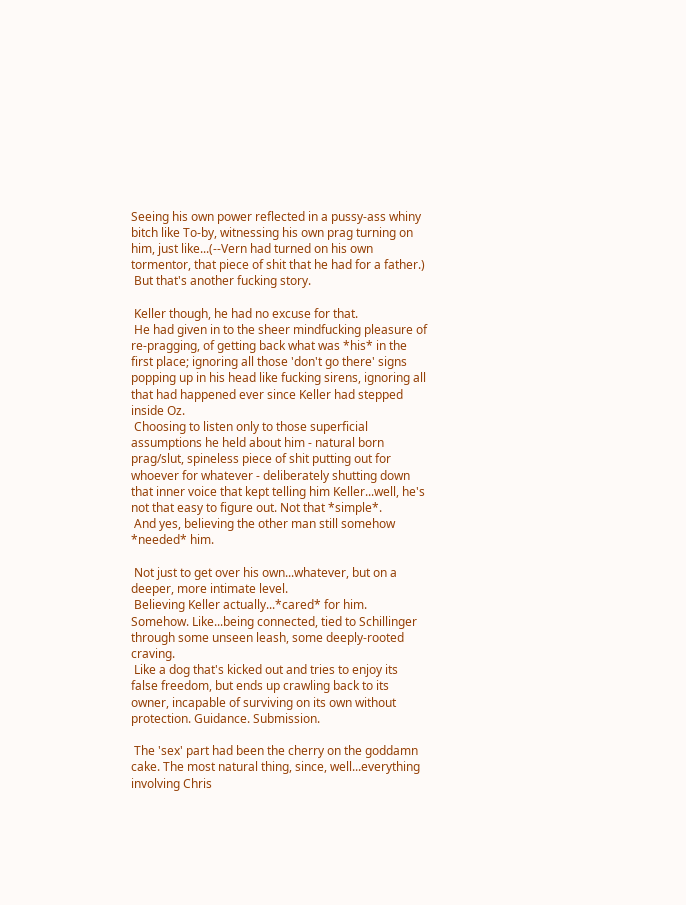Seeing his own power reflected in a pussy-ass whiny bitch like To-by, witnessing his own prag turning on him, just like...(--Vern had turned on his own tormentor, that piece of shit that he had for a father.)
 But that's another fucking story.

 Keller though, he had no excuse for that.
 He had given in to the sheer mindfucking pleasure of re-pragging, of getting back what was *his* in the first place; ignoring all those 'don't go there' signs popping up in his head like fucking sirens, ignoring all that had happened ever since Keller had stepped inside Oz.
 Choosing to listen only to those superficial assumptions he held about him - natural born prag/slut, spineless piece of shit putting out for whoever for whatever - deliberately shutting down that inner voice that kept telling him Keller...well, he's not that easy to figure out. Not that *simple*.
 And yes, believing the other man still somehow *needed* him.

 Not just to get over his own...whatever, but on a deeper, more intimate level.
 Believing Keller actually...*cared* for him. Somehow. Like...being connected, tied to Schillinger through some unseen leash, some deeply-rooted craving.
 Like a dog that's kicked out and tries to enjoy its false freedom, but ends up crawling back to its owner, incapable of surviving on its own without protection. Guidance. Submission.

 The 'sex' part had been the cherry on the goddamn cake. The most natural thing, since, well...everything involving Chris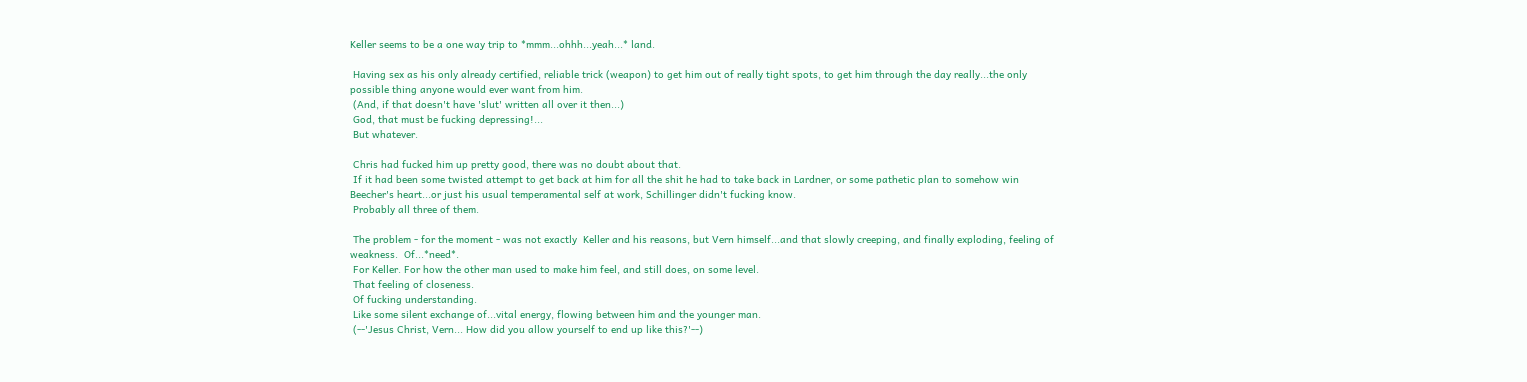Keller seems to be a one way trip to *mmm...ohhh...yeah...* land.

 Having sex as his only already certified, reliable trick (weapon) to get him out of really tight spots, to get him through the day really...the only possible thing anyone would ever want from him.
 (And, if that doesn't have 'slut' written all over it then...)
 God, that must be fucking depressing!...
 But whatever.

 Chris had fucked him up pretty good, there was no doubt about that.
 If it had been some twisted attempt to get back at him for all the shit he had to take back in Lardner, or some pathetic plan to somehow win Beecher's heart...or just his usual temperamental self at work, Schillinger didn't fucking know.
 Probably all three of them.

 The problem - for the moment - was not exactly  Keller and his reasons, but Vern himself...and that slowly creeping, and finally exploding, feeling of weakness.  Of...*need*.
 For Keller. For how the other man used to make him feel, and still does, on some level.
 That feeling of closeness.
 Of fucking understanding.
 Like some silent exchange of...vital energy, flowing between him and the younger man.
 (--'Jesus Christ, Vern... How did you allow yourself to end up like this?'--)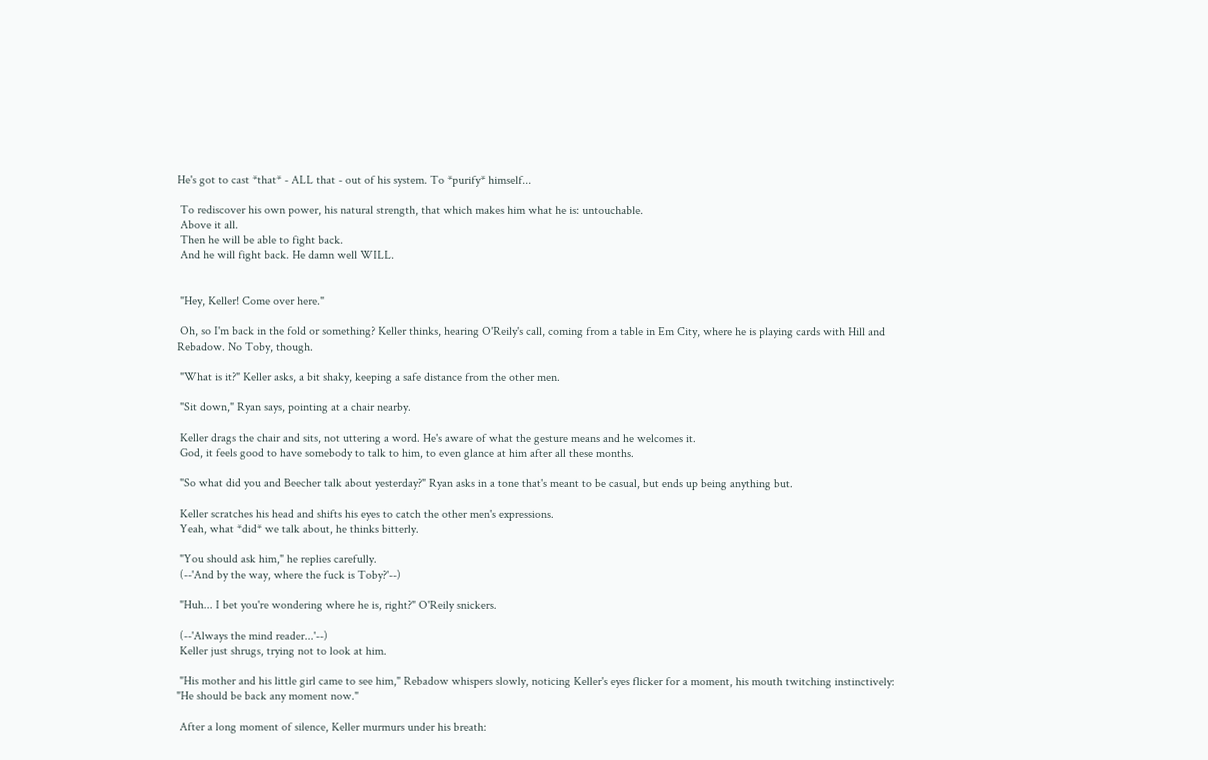He's got to cast *that* - ALL that - out of his system. To *purify* himself...

 To rediscover his own power, his natural strength, that which makes him what he is: untouchable.
 Above it all.
 Then he will be able to fight back.
 And he will fight back. He damn well WILL.


 "Hey, Keller! Come over here."

 Oh, so I'm back in the fold or something? Keller thinks, hearing O'Reily's call, coming from a table in Em City, where he is playing cards with Hill and Rebadow. No Toby, though.

 "What is it?" Keller asks, a bit shaky, keeping a safe distance from the other men.

 "Sit down," Ryan says, pointing at a chair nearby.

 Keller drags the chair and sits, not uttering a word. He's aware of what the gesture means and he welcomes it.
 God, it feels good to have somebody to talk to him, to even glance at him after all these months.

 "So what did you and Beecher talk about yesterday?" Ryan asks in a tone that's meant to be casual, but ends up being anything but.

 Keller scratches his head and shifts his eyes to catch the other men's expressions.
 Yeah, what *did* we talk about, he thinks bitterly.

 "You should ask him," he replies carefully.
 (--'And by the way, where the fuck is Toby?'--)

 "Huh... I bet you're wondering where he is, right?" O'Reily snickers.

 (--'Always the mind reader...'--)
 Keller just shrugs, trying not to look at him.

 "His mother and his little girl came to see him," Rebadow whispers slowly, noticing Keller's eyes flicker for a moment, his mouth twitching instinctively: "He should be back any moment now."

 After a long moment of silence, Keller murmurs under his breath: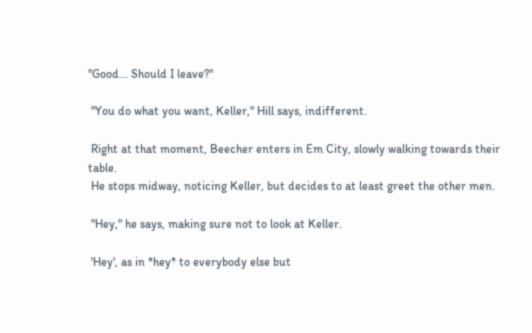"Good... Should I leave?"

 "You do what you want, Keller," Hill says, indifferent.

 Right at that moment, Beecher enters in Em City, slowly walking towards their table.
 He stops midway, noticing Keller, but decides to at least greet the other men.

 "Hey," he says, making sure not to look at Keller.

 'Hey', as in *hey* to everybody else but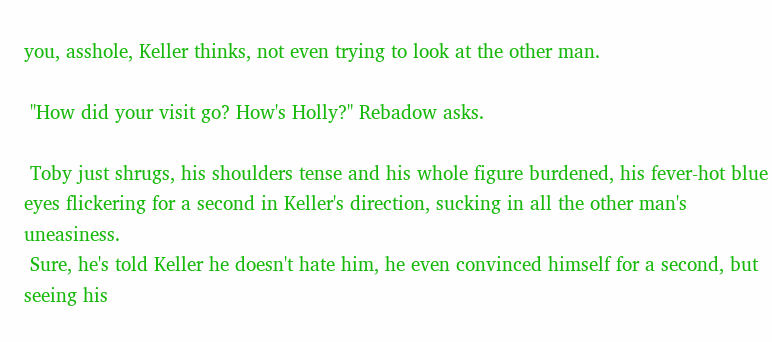you, asshole, Keller thinks, not even trying to look at the other man.

 "How did your visit go? How's Holly?" Rebadow asks.

 Toby just shrugs, his shoulders tense and his whole figure burdened, his fever-hot blue eyes flickering for a second in Keller's direction, sucking in all the other man's uneasiness.
 Sure, he's told Keller he doesn't hate him, he even convinced himself for a second, but seeing his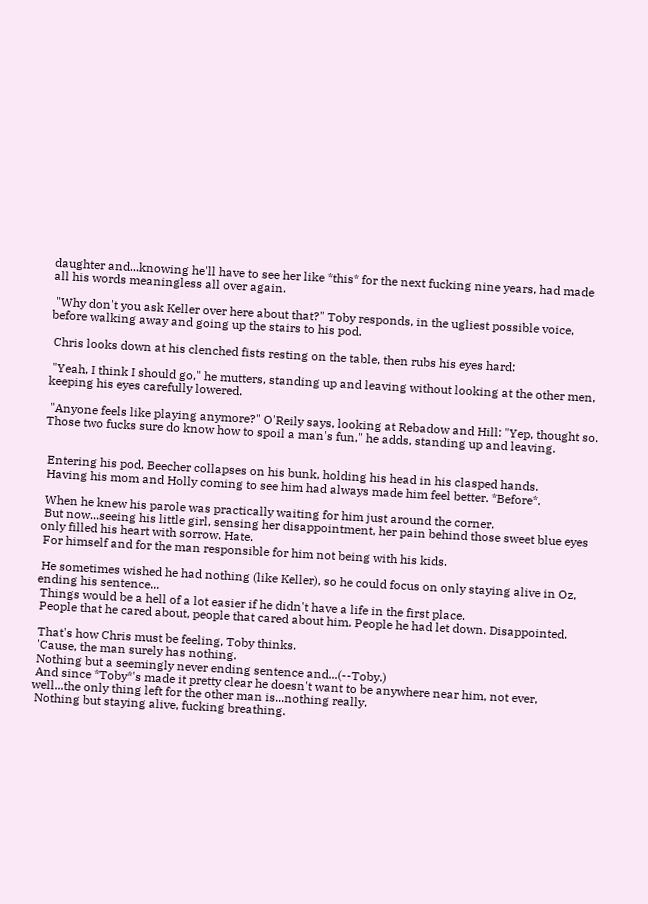daughter and...knowing he'll have to see her like *this* for the next fucking nine years, had made all his words meaningless all over again.

 "Why don't you ask Keller over here about that?" Toby responds, in the ugliest possible voice, before walking away and going up the stairs to his pod.

 Chris looks down at his clenched fists resting on the table, then rubs his eyes hard:

 "Yeah, I think I should go," he mutters, standing up and leaving without looking at the other men, keeping his eyes carefully lowered.

 "Anyone feels like playing anymore?" O'Reily says, looking at Rebadow and Hill: "Yep, thought so. Those two fucks sure do know how to spoil a man's fun," he adds, standing up and leaving.


 Entering his pod, Beecher collapses on his bunk, holding his head in his clasped hands.
 Having his mom and Holly coming to see him had always made him feel better. *Before*.

 When he knew his parole was practically waiting for him just around the corner.
 But now...seeing his little girl, sensing her disappointment, her pain behind those sweet blue eyes only filled his heart with sorrow. Hate.
 For himself and for the man responsible for him not being with his kids.

 He sometimes wished he had nothing (like Keller), so he could focus on only staying alive in Oz, ending his sentence...
 Things would be a hell of a lot easier if he didn't have a life in the first place.
 People that he cared about, people that cared about him. People he had let down. Disappointed.

 That's how Chris must be feeling, Toby thinks.
 'Cause, the man surely has nothing.
 Nothing but a seemingly never ending sentence and...(--Toby.)
 And since *Toby*'s made it pretty clear he doesn't want to be anywhere near him, not ever, well...the only thing left for the other man is...nothing really.
 Nothing but staying alive, fucking breathing.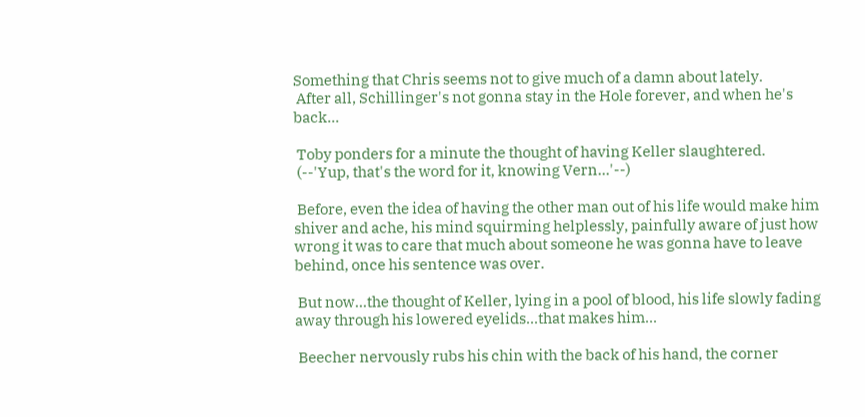Something that Chris seems not to give much of a damn about lately.
 After all, Schillinger's not gonna stay in the Hole forever, and when he's back...

 Toby ponders for a minute the thought of having Keller slaughtered.
 (--'Yup, that's the word for it, knowing Vern...'--)

 Before, even the idea of having the other man out of his life would make him shiver and ache, his mind squirming helplessly, painfully aware of just how wrong it was to care that much about someone he was gonna have to leave behind, once his sentence was over.

 But now...the thought of Keller, lying in a pool of blood, his life slowly fading away through his lowered eyelids...that makes him...

 Beecher nervously rubs his chin with the back of his hand, the corner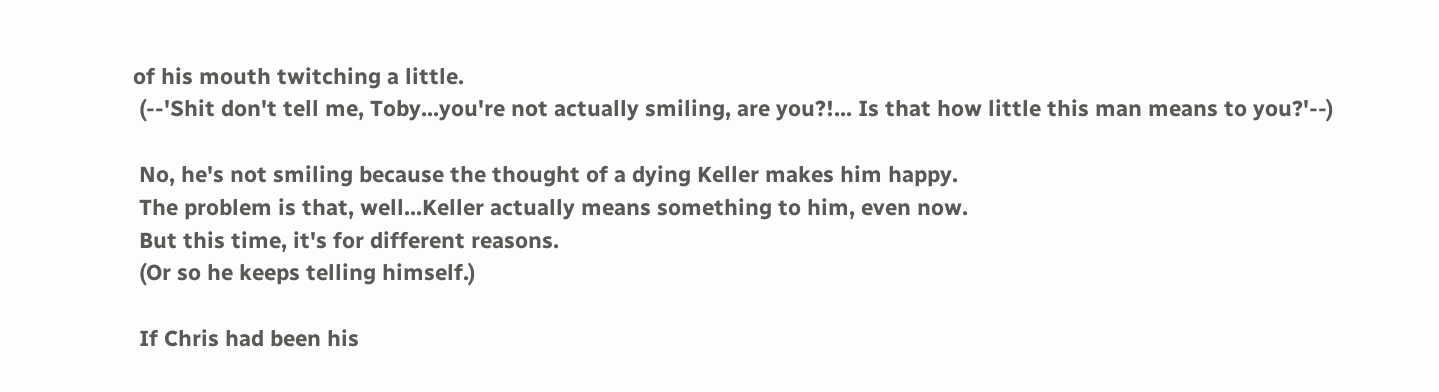of his mouth twitching a little.
 (--'Shit don't tell me, Toby...you're not actually smiling, are you?!... Is that how little this man means to you?'--)

 No, he's not smiling because the thought of a dying Keller makes him happy.
 The problem is that, well...Keller actually means something to him, even now.
 But this time, it's for different reasons.
 (Or so he keeps telling himself.)

 If Chris had been his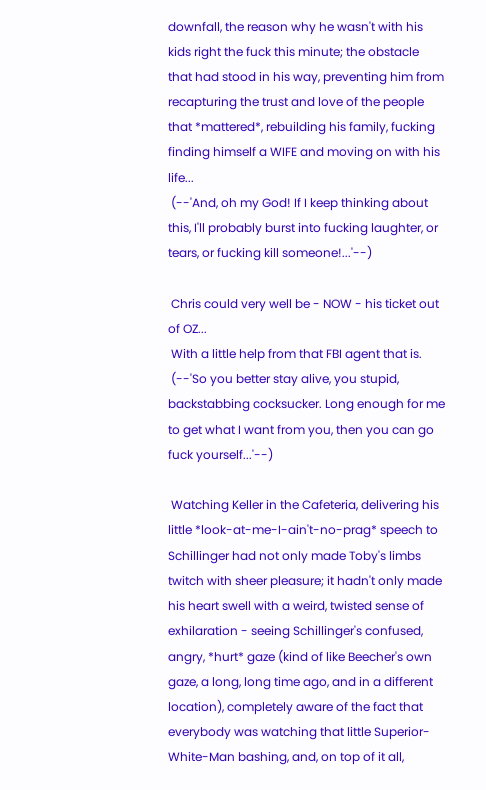downfall, the reason why he wasn't with his kids right the fuck this minute; the obstacle that had stood in his way, preventing him from recapturing the trust and love of the people that *mattered*, rebuilding his family, fucking finding himself a WIFE and moving on with his life...
 (--'And, oh my God! If I keep thinking about this, I'll probably burst into fucking laughter, or tears, or fucking kill someone!...'--)

 Chris could very well be - NOW - his ticket out of OZ...
 With a little help from that FBI agent that is.
 (--'So you better stay alive, you stupid, backstabbing cocksucker. Long enough for me to get what I want from you, then you can go fuck yourself...'--)

 Watching Keller in the Cafeteria, delivering his little *look-at-me-I-ain't-no-prag* speech to Schillinger had not only made Toby's limbs twitch with sheer pleasure; it hadn't only made his heart swell with a weird, twisted sense of exhilaration - seeing Schillinger's confused, angry, *hurt* gaze (kind of like Beecher's own gaze, a long, long time ago, and in a different location), completely aware of the fact that everybody was watching that little Superior-White-Man bashing, and, on top of it all,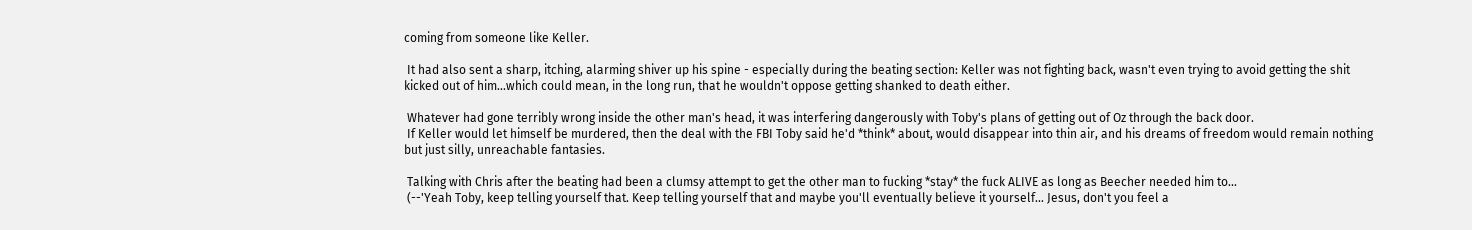coming from someone like Keller.

 It had also sent a sharp, itching, alarming shiver up his spine - especially during the beating section: Keller was not fighting back, wasn't even trying to avoid getting the shit kicked out of him...which could mean, in the long run, that he wouldn't oppose getting shanked to death either.

 Whatever had gone terribly wrong inside the other man's head, it was interfering dangerously with Toby's plans of getting out of Oz through the back door.
 If Keller would let himself be murdered, then the deal with the FBI Toby said he'd *think* about, would disappear into thin air, and his dreams of freedom would remain nothing but just silly, unreachable fantasies.

 Talking with Chris after the beating had been a clumsy attempt to get the other man to fucking *stay* the fuck ALIVE as long as Beecher needed him to...
 (--'Yeah Toby, keep telling yourself that. Keep telling yourself that and maybe you'll eventually believe it yourself... Jesus, don't you feel a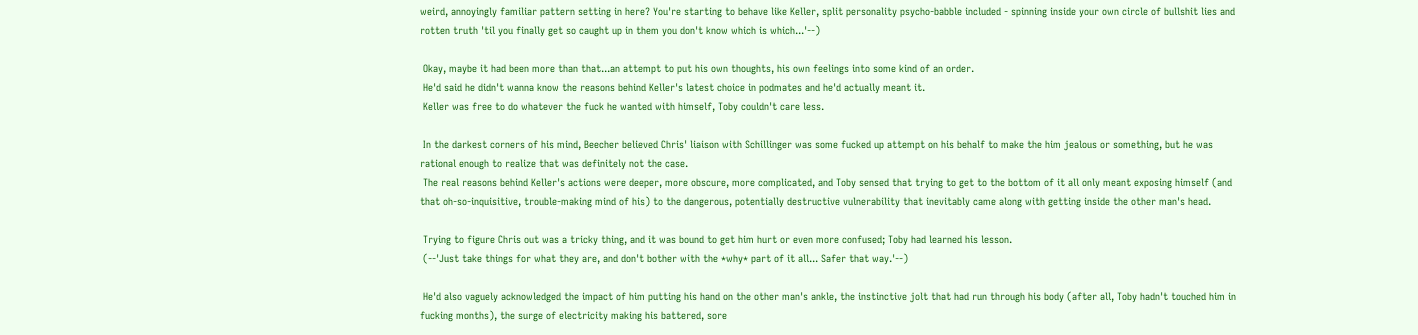weird, annoyingly familiar pattern setting in here? You're starting to behave like Keller, split personality psycho-babble included - spinning inside your own circle of bullshit lies and rotten truth 'til you finally get so caught up in them you don't know which is which...'--)

 Okay, maybe it had been more than that...an attempt to put his own thoughts, his own feelings into some kind of an order.
 He'd said he didn't wanna know the reasons behind Keller's latest choice in podmates and he'd actually meant it.
 Keller was free to do whatever the fuck he wanted with himself, Toby couldn't care less.

 In the darkest corners of his mind, Beecher believed Chris' liaison with Schillinger was some fucked up attempt on his behalf to make the him jealous or something, but he was rational enough to realize that was definitely not the case.
 The real reasons behind Keller's actions were deeper, more obscure, more complicated, and Toby sensed that trying to get to the bottom of it all only meant exposing himself (and that oh-so-inquisitive, trouble-making mind of his) to the dangerous, potentially destructive vulnerability that inevitably came along with getting inside the other man's head.

 Trying to figure Chris out was a tricky thing, and it was bound to get him hurt or even more confused; Toby had learned his lesson.
 (--'Just take things for what they are, and don't bother with the *why* part of it all... Safer that way.'--)

 He'd also vaguely acknowledged the impact of him putting his hand on the other man's ankle, the instinctive jolt that had run through his body (after all, Toby hadn't touched him in fucking months), the surge of electricity making his battered, sore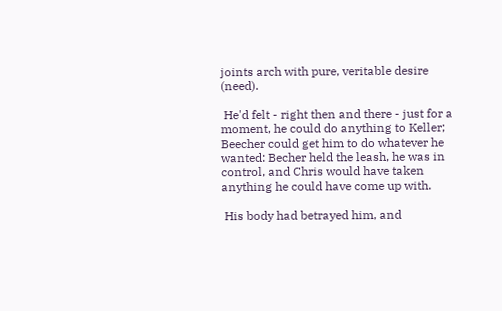joints arch with pure, veritable desire (need).

 He'd felt - right then and there - just for a moment, he could do anything to Keller; Beecher could get him to do whatever he wanted: Becher held the leash, he was in control, and Chris would have taken anything he could have come up with.

 His body had betrayed him, and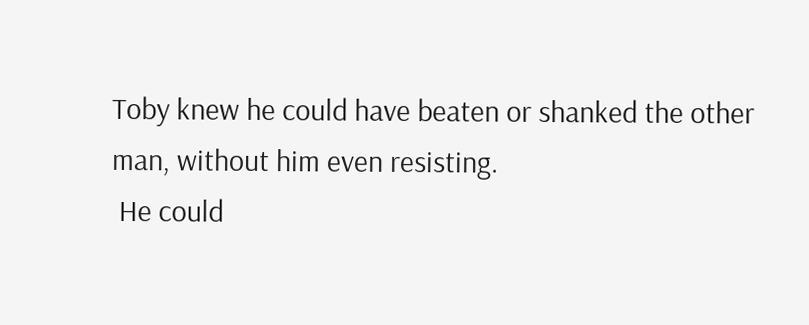Toby knew he could have beaten or shanked the other man, without him even resisting.
 He could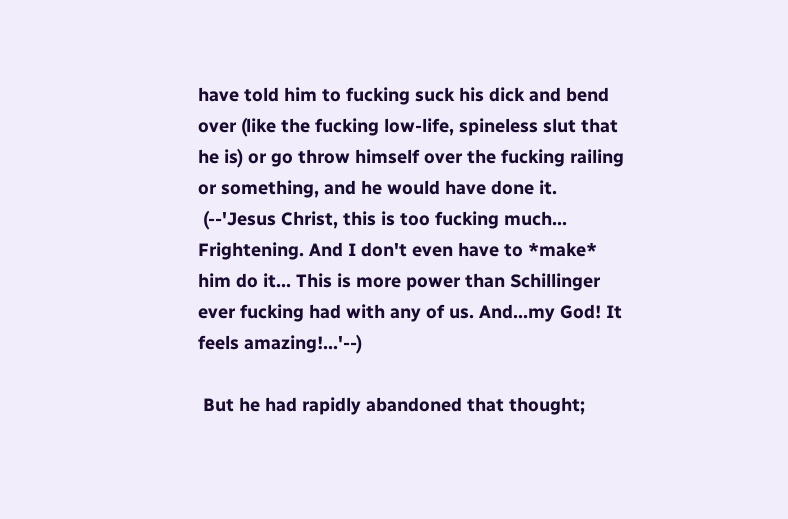have told him to fucking suck his dick and bend over (like the fucking low-life, spineless slut that he is) or go throw himself over the fucking railing or something, and he would have done it.
 (--'Jesus Christ, this is too fucking much... Frightening. And I don't even have to *make* him do it... This is more power than Schillinger ever fucking had with any of us. And...my God! It feels amazing!...'--)

 But he had rapidly abandoned that thought;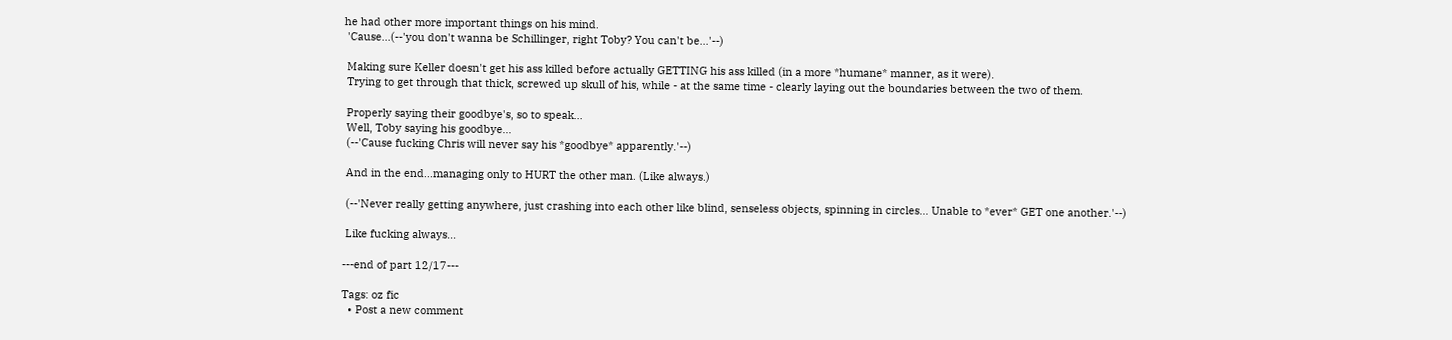he had other more important things on his mind.
 'Cause...(--'you don't wanna be Schillinger, right Toby? You can't be...'--)

 Making sure Keller doesn't get his ass killed before actually GETTING his ass killed (in a more *humane* manner, as it were).
 Trying to get through that thick, screwed up skull of his, while - at the same time - clearly laying out the boundaries between the two of them.

 Properly saying their goodbye's, so to speak...
 Well, Toby saying his goodbye...
 (--'Cause fucking Chris will never say his *goodbye* apparently.'--)

 And in the end...managing only to HURT the other man. (Like always.)

 (--'Never really getting anywhere, just crashing into each other like blind, senseless objects, spinning in circles... Unable to *ever* GET one another.'--)

 Like fucking always...

---end of part 12/17---

Tags: oz fic
  • Post a new comment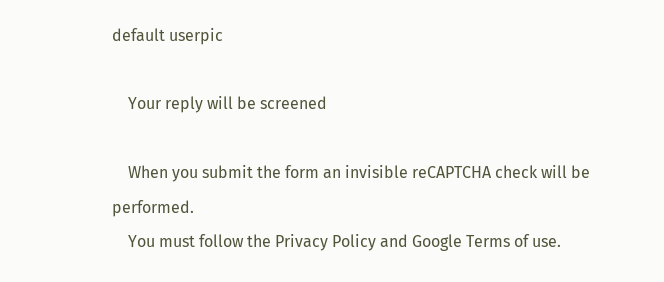default userpic

    Your reply will be screened

    When you submit the form an invisible reCAPTCHA check will be performed.
    You must follow the Privacy Policy and Google Terms of use.